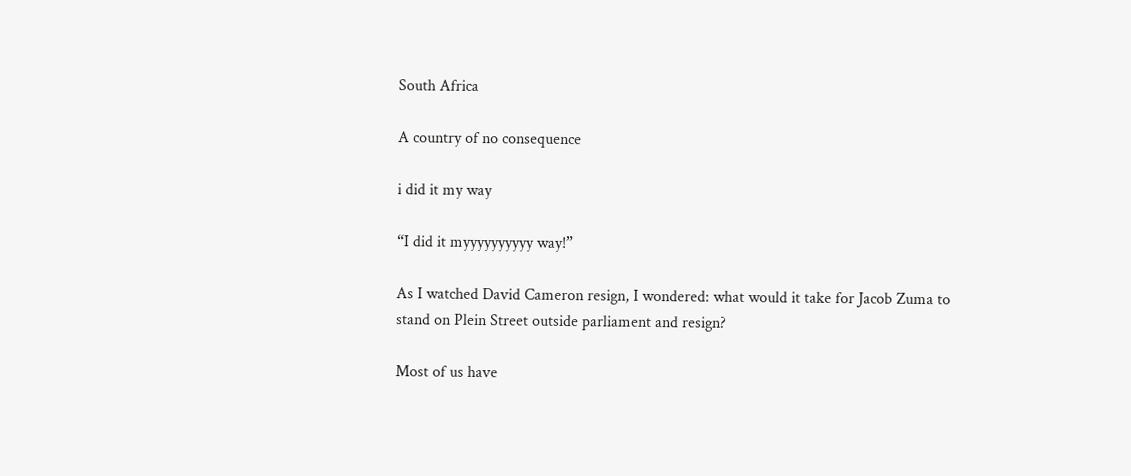South Africa

A country of no consequence

i did it my way

“I did it myyyyyyyyyy way!”

As I watched David Cameron resign, I wondered: what would it take for Jacob Zuma to stand on Plein Street outside parliament and resign?

Most of us have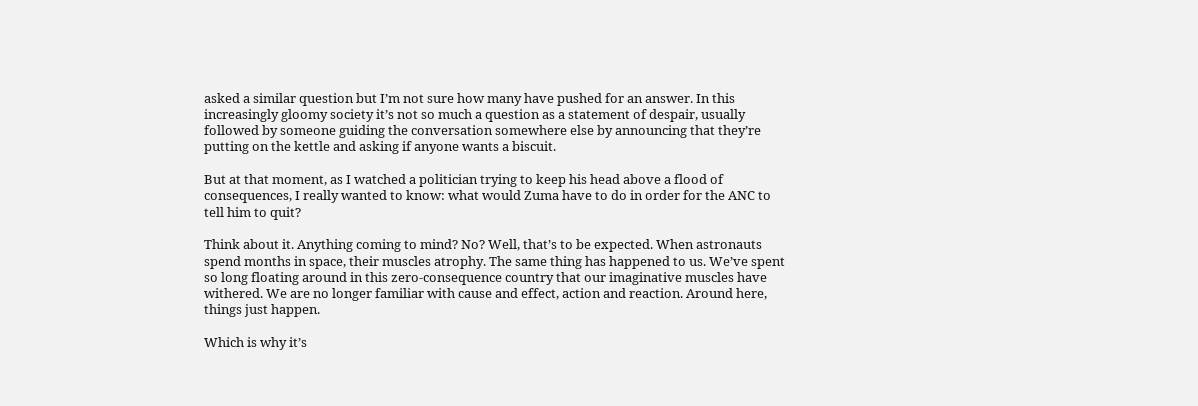asked a similar question but I’m not sure how many have pushed for an answer. In this increasingly gloomy society it’s not so much a question as a statement of despair, usually followed by someone guiding the conversation somewhere else by announcing that they’re putting on the kettle and asking if anyone wants a biscuit.

But at that moment, as I watched a politician trying to keep his head above a flood of consequences, I really wanted to know: what would Zuma have to do in order for the ANC to tell him to quit?

Think about it. Anything coming to mind? No? Well, that’s to be expected. When astronauts spend months in space, their muscles atrophy. The same thing has happened to us. We’ve spent so long floating around in this zero-consequence country that our imaginative muscles have withered. We are no longer familiar with cause and effect, action and reaction. Around here, things just happen.

Which is why it’s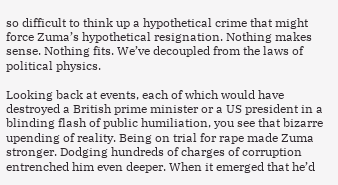so difficult to think up a hypothetical crime that might force Zuma’s hypothetical resignation. Nothing makes sense. Nothing fits. We’ve decoupled from the laws of political physics.

Looking back at events, each of which would have destroyed a British prime minister or a US president in a blinding flash of public humiliation, you see that bizarre upending of reality. Being on trial for rape made Zuma stronger. Dodging hundreds of charges of corruption entrenched him even deeper. When it emerged that he’d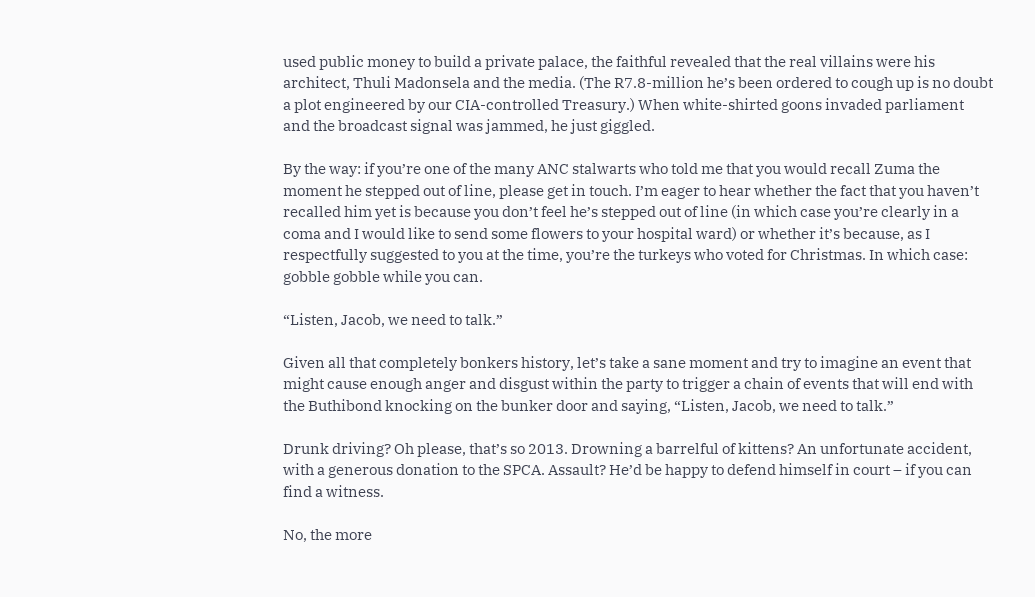used public money to build a private palace, the faithful revealed that the real villains were his architect, Thuli Madonsela and the media. (The R7.8-million he’s been ordered to cough up is no doubt a plot engineered by our CIA-controlled Treasury.) When white-shirted goons invaded parliament and the broadcast signal was jammed, he just giggled.

By the way: if you’re one of the many ANC stalwarts who told me that you would recall Zuma the moment he stepped out of line, please get in touch. I’m eager to hear whether the fact that you haven’t recalled him yet is because you don’t feel he’s stepped out of line (in which case you’re clearly in a coma and I would like to send some flowers to your hospital ward) or whether it’s because, as I respectfully suggested to you at the time, you’re the turkeys who voted for Christmas. In which case: gobble gobble while you can.

“Listen, Jacob, we need to talk.”

Given all that completely bonkers history, let’s take a sane moment and try to imagine an event that might cause enough anger and disgust within the party to trigger a chain of events that will end with the Buthibond knocking on the bunker door and saying, “Listen, Jacob, we need to talk.”

Drunk driving? Oh please, that’s so 2013. Drowning a barrelful of kittens? An unfortunate accident, with a generous donation to the SPCA. Assault? He’d be happy to defend himself in court – if you can find a witness.

No, the more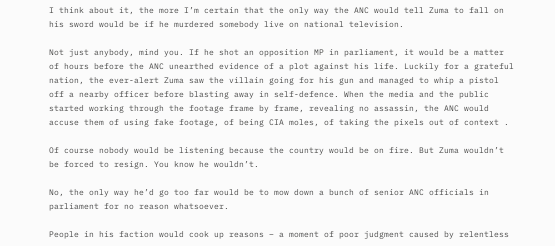I think about it, the more I’m certain that the only way the ANC would tell Zuma to fall on his sword would be if he murdered somebody live on national television.

Not just anybody, mind you. If he shot an opposition MP in parliament, it would be a matter of hours before the ANC unearthed evidence of a plot against his life. Luckily for a grateful nation, the ever-alert Zuma saw the villain going for his gun and managed to whip a pistol off a nearby officer before blasting away in self-defence. When the media and the public started working through the footage frame by frame, revealing no assassin, the ANC would accuse them of using fake footage, of being CIA moles, of taking the pixels out of context .

Of course nobody would be listening because the country would be on fire. But Zuma wouldn’t be forced to resign. You know he wouldn’t.

No, the only way he’d go too far would be to mow down a bunch of senior ANC officials in parliament for no reason whatsoever.

People in his faction would cook up reasons – a moment of poor judgment caused by relentless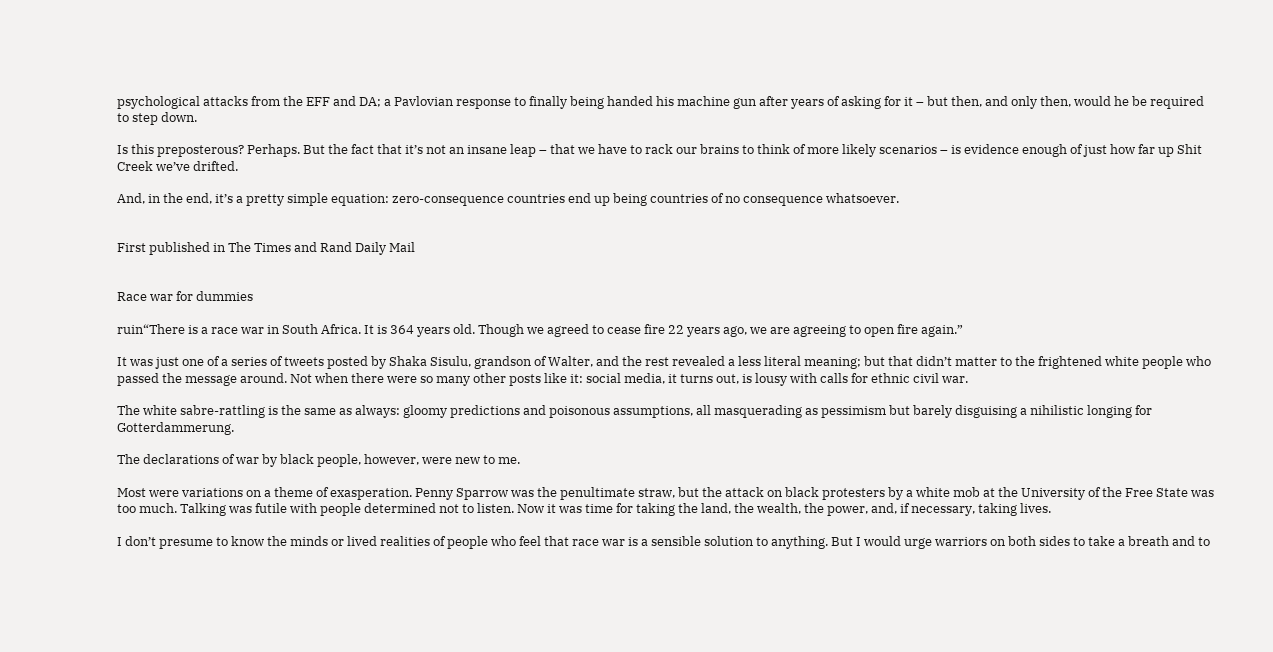psychological attacks from the EFF and DA; a Pavlovian response to finally being handed his machine gun after years of asking for it – but then, and only then, would he be required to step down.

Is this preposterous? Perhaps. But the fact that it’s not an insane leap – that we have to rack our brains to think of more likely scenarios – is evidence enough of just how far up Shit Creek we’ve drifted.

And, in the end, it’s a pretty simple equation: zero-consequence countries end up being countries of no consequence whatsoever.


First published in The Times and Rand Daily Mail


Race war for dummies

ruin“There is a race war in South Africa. It is 364 years old. Though we agreed to cease fire 22 years ago, we are agreeing to open fire again.”

It was just one of a series of tweets posted by Shaka Sisulu, grandson of Walter, and the rest revealed a less literal meaning; but that didn’t matter to the frightened white people who passed the message around. Not when there were so many other posts like it: social media, it turns out, is lousy with calls for ethnic civil war.

The white sabre-rattling is the same as always: gloomy predictions and poisonous assumptions, all masquerading as pessimism but barely disguising a nihilistic longing for Gotterdammerung.

The declarations of war by black people, however, were new to me.

Most were variations on a theme of exasperation. Penny Sparrow was the penultimate straw, but the attack on black protesters by a white mob at the University of the Free State was too much. Talking was futile with people determined not to listen. Now it was time for taking the land, the wealth, the power, and, if necessary, taking lives.

I don’t presume to know the minds or lived realities of people who feel that race war is a sensible solution to anything. But I would urge warriors on both sides to take a breath and to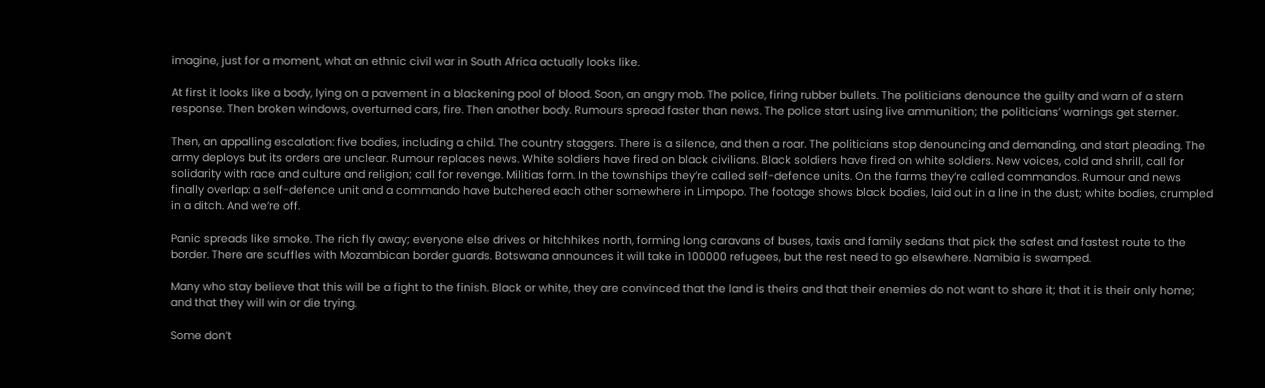imagine, just for a moment, what an ethnic civil war in South Africa actually looks like.

At first it looks like a body, lying on a pavement in a blackening pool of blood. Soon, an angry mob. The police, firing rubber bullets. The politicians denounce the guilty and warn of a stern response. Then broken windows, overturned cars, fire. Then another body. Rumours spread faster than news. The police start using live ammunition; the politicians’ warnings get sterner.

Then, an appalling escalation: five bodies, including a child. The country staggers. There is a silence, and then a roar. The politicians stop denouncing and demanding, and start pleading. The army deploys but its orders are unclear. Rumour replaces news. White soldiers have fired on black civilians. Black soldiers have fired on white soldiers. New voices, cold and shrill, call for solidarity with race and culture and religion; call for revenge. Militias form. In the townships they’re called self-defence units. On the farms they’re called commandos. Rumour and news finally overlap: a self-defence unit and a commando have butchered each other somewhere in Limpopo. The footage shows black bodies, laid out in a line in the dust; white bodies, crumpled in a ditch. And we’re off.

Panic spreads like smoke. The rich fly away; everyone else drives or hitchhikes north, forming long caravans of buses, taxis and family sedans that pick the safest and fastest route to the border. There are scuffles with Mozambican border guards. Botswana announces it will take in 100000 refugees, but the rest need to go elsewhere. Namibia is swamped.

Many who stay believe that this will be a fight to the finish. Black or white, they are convinced that the land is theirs and that their enemies do not want to share it; that it is their only home; and that they will win or die trying.

Some don’t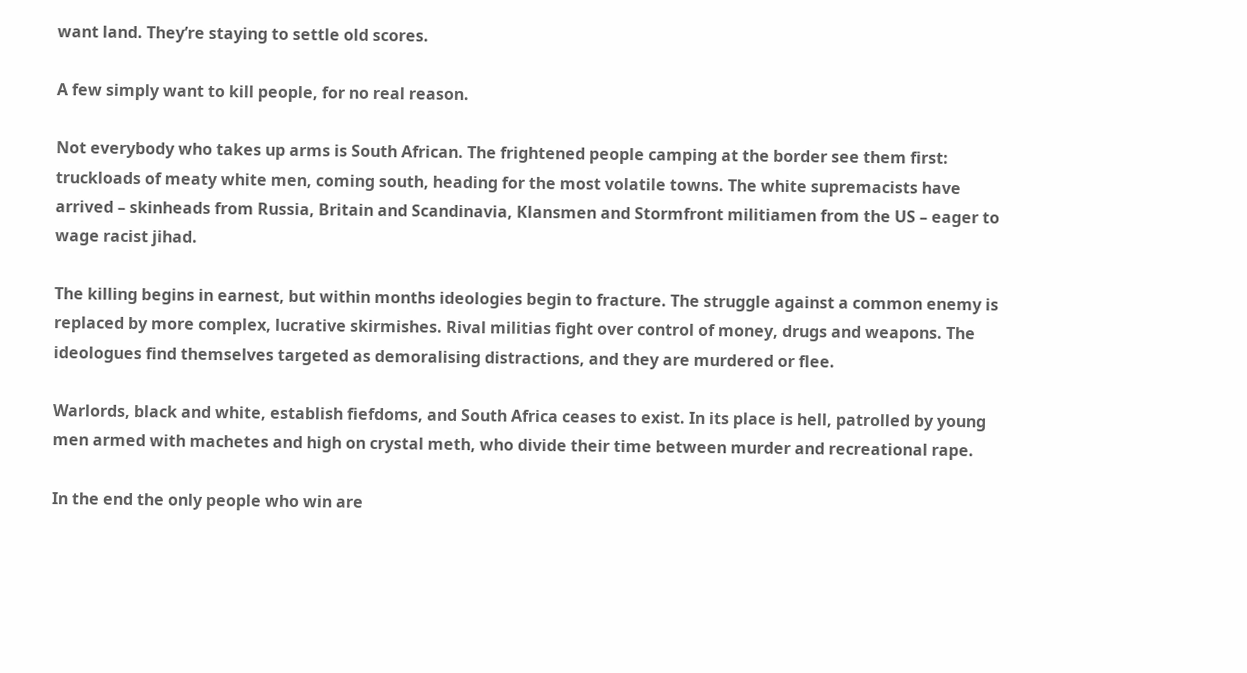want land. They’re staying to settle old scores.

A few simply want to kill people, for no real reason.

Not everybody who takes up arms is South African. The frightened people camping at the border see them first: truckloads of meaty white men, coming south, heading for the most volatile towns. The white supremacists have arrived – skinheads from Russia, Britain and Scandinavia, Klansmen and Stormfront militiamen from the US – eager to wage racist jihad.

The killing begins in earnest, but within months ideologies begin to fracture. The struggle against a common enemy is replaced by more complex, lucrative skirmishes. Rival militias fight over control of money, drugs and weapons. The ideologues find themselves targeted as demoralising distractions, and they are murdered or flee.

Warlords, black and white, establish fiefdoms, and South Africa ceases to exist. In its place is hell, patrolled by young men armed with machetes and high on crystal meth, who divide their time between murder and recreational rape.

In the end the only people who win are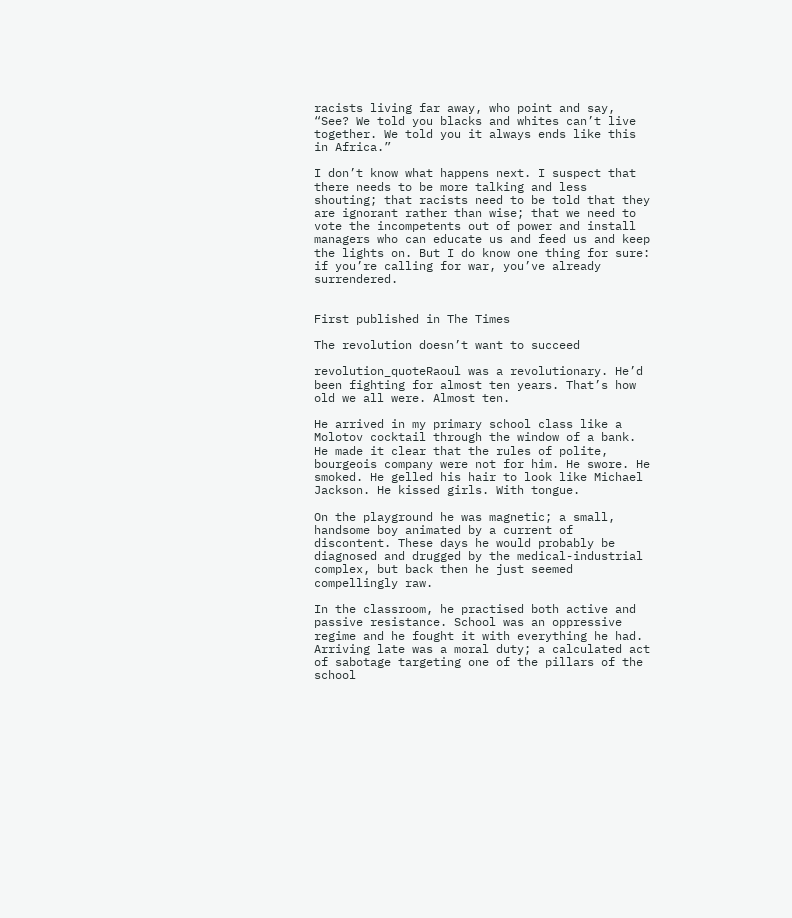racists living far away, who point and say, “See? We told you blacks and whites can’t live together. We told you it always ends like this in Africa.”

I don’t know what happens next. I suspect that there needs to be more talking and less shouting; that racists need to be told that they are ignorant rather than wise; that we need to vote the incompetents out of power and install managers who can educate us and feed us and keep the lights on. But I do know one thing for sure: if you’re calling for war, you’ve already surrendered.


First published in The Times

The revolution doesn’t want to succeed

revolution_quoteRaoul was a revolutionary. He’d been fighting for almost ten years. That’s how old we all were. Almost ten.

He arrived in my primary school class like a Molotov cocktail through the window of a bank. He made it clear that the rules of polite, bourgeois company were not for him. He swore. He smoked. He gelled his hair to look like Michael Jackson. He kissed girls. With tongue.

On the playground he was magnetic; a small, handsome boy animated by a current of discontent. These days he would probably be diagnosed and drugged by the medical-industrial complex, but back then he just seemed compellingly raw.

In the classroom, he practised both active and passive resistance. School was an oppressive regime and he fought it with everything he had. Arriving late was a moral duty; a calculated act of sabotage targeting one of the pillars of the school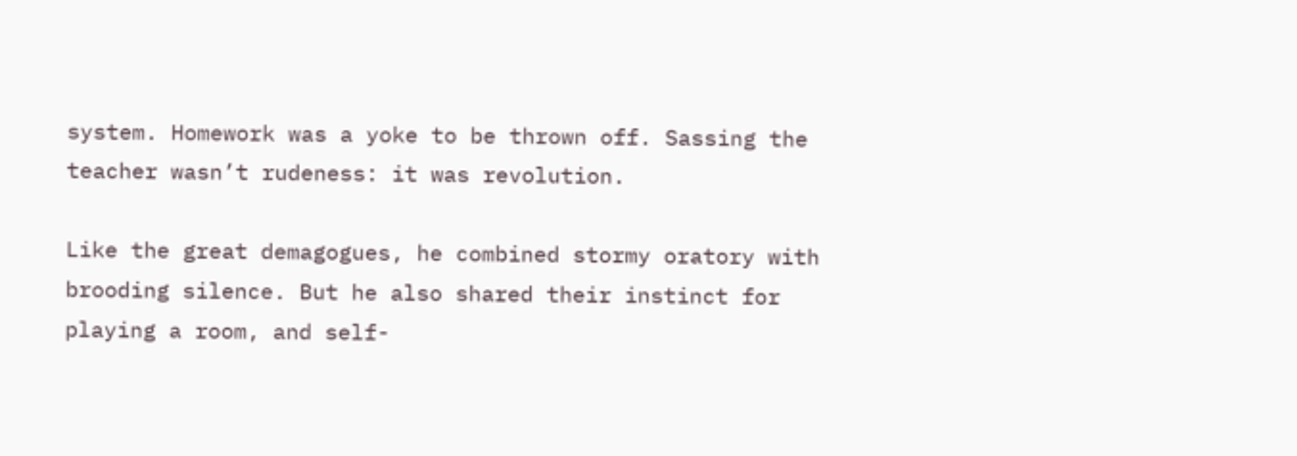system. Homework was a yoke to be thrown off. Sassing the teacher wasn’t rudeness: it was revolution.

Like the great demagogues, he combined stormy oratory with brooding silence. But he also shared their instinct for playing a room, and self-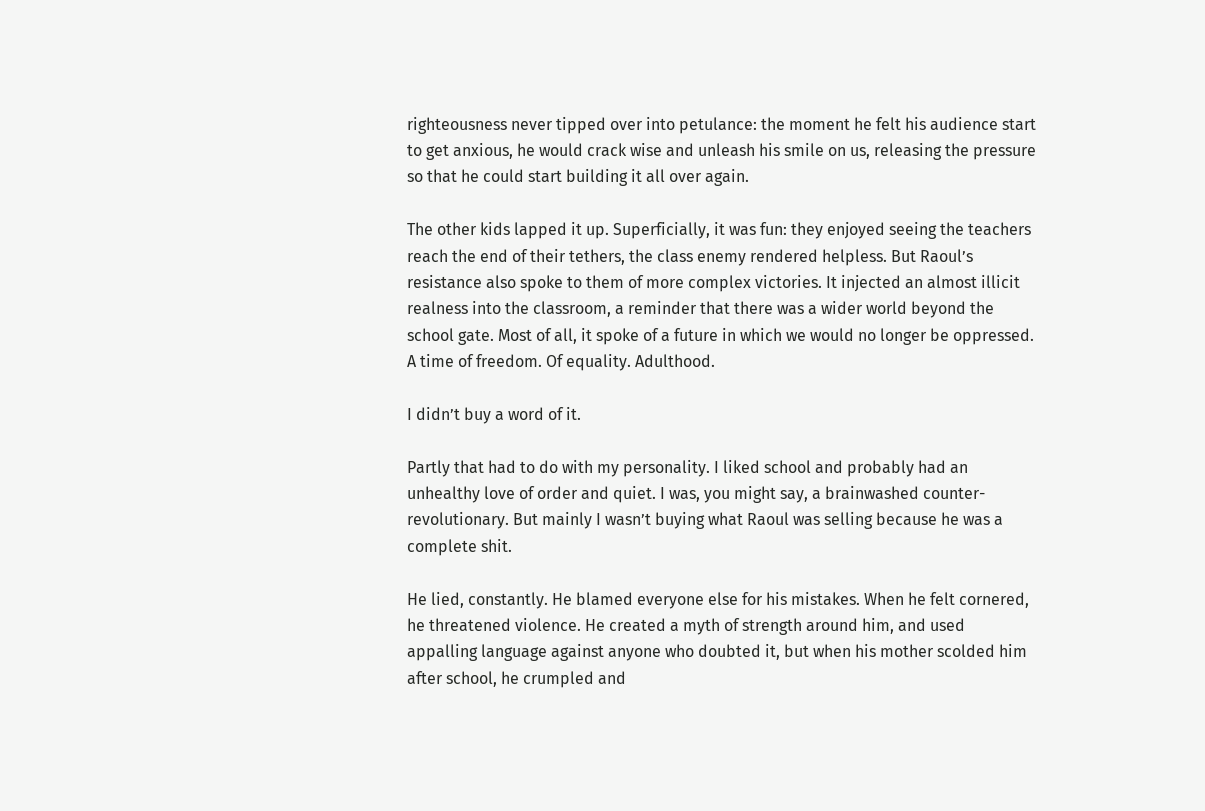righteousness never tipped over into petulance: the moment he felt his audience start to get anxious, he would crack wise and unleash his smile on us, releasing the pressure so that he could start building it all over again.

The other kids lapped it up. Superficially, it was fun: they enjoyed seeing the teachers reach the end of their tethers, the class enemy rendered helpless. But Raoul’s resistance also spoke to them of more complex victories. It injected an almost illicit realness into the classroom, a reminder that there was a wider world beyond the school gate. Most of all, it spoke of a future in which we would no longer be oppressed. A time of freedom. Of equality. Adulthood.

I didn’t buy a word of it.

Partly that had to do with my personality. I liked school and probably had an unhealthy love of order and quiet. I was, you might say, a brainwashed counter-revolutionary. But mainly I wasn’t buying what Raoul was selling because he was a complete shit.

He lied, constantly. He blamed everyone else for his mistakes. When he felt cornered, he threatened violence. He created a myth of strength around him, and used appalling language against anyone who doubted it, but when his mother scolded him after school, he crumpled and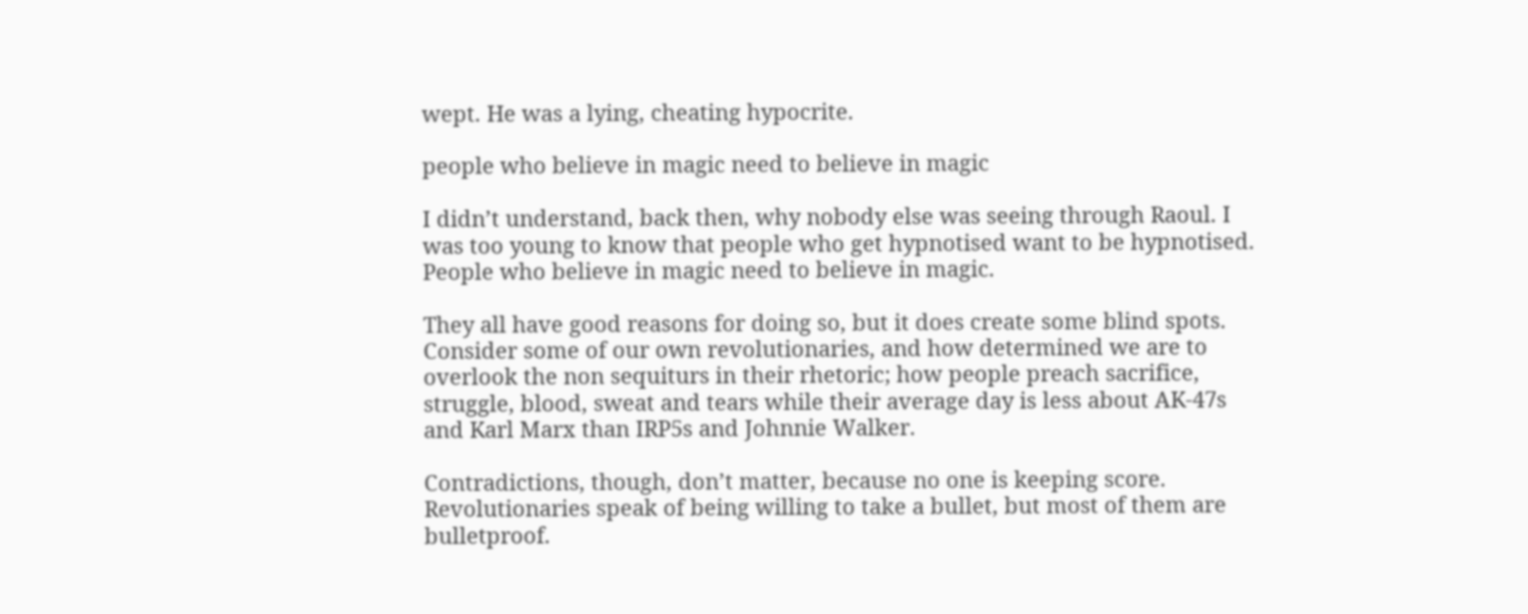wept. He was a lying, cheating hypocrite.

people who believe in magic need to believe in magic

I didn’t understand, back then, why nobody else was seeing through Raoul. I was too young to know that people who get hypnotised want to be hypnotised. People who believe in magic need to believe in magic.

They all have good reasons for doing so, but it does create some blind spots. Consider some of our own revolutionaries, and how determined we are to overlook the non sequiturs in their rhetoric; how people preach sacrifice, struggle, blood, sweat and tears while their average day is less about AK-47s and Karl Marx than IRP5s and Johnnie Walker.

Contradictions, though, don’t matter, because no one is keeping score. Revolutionaries speak of being willing to take a bullet, but most of them are bulletproof.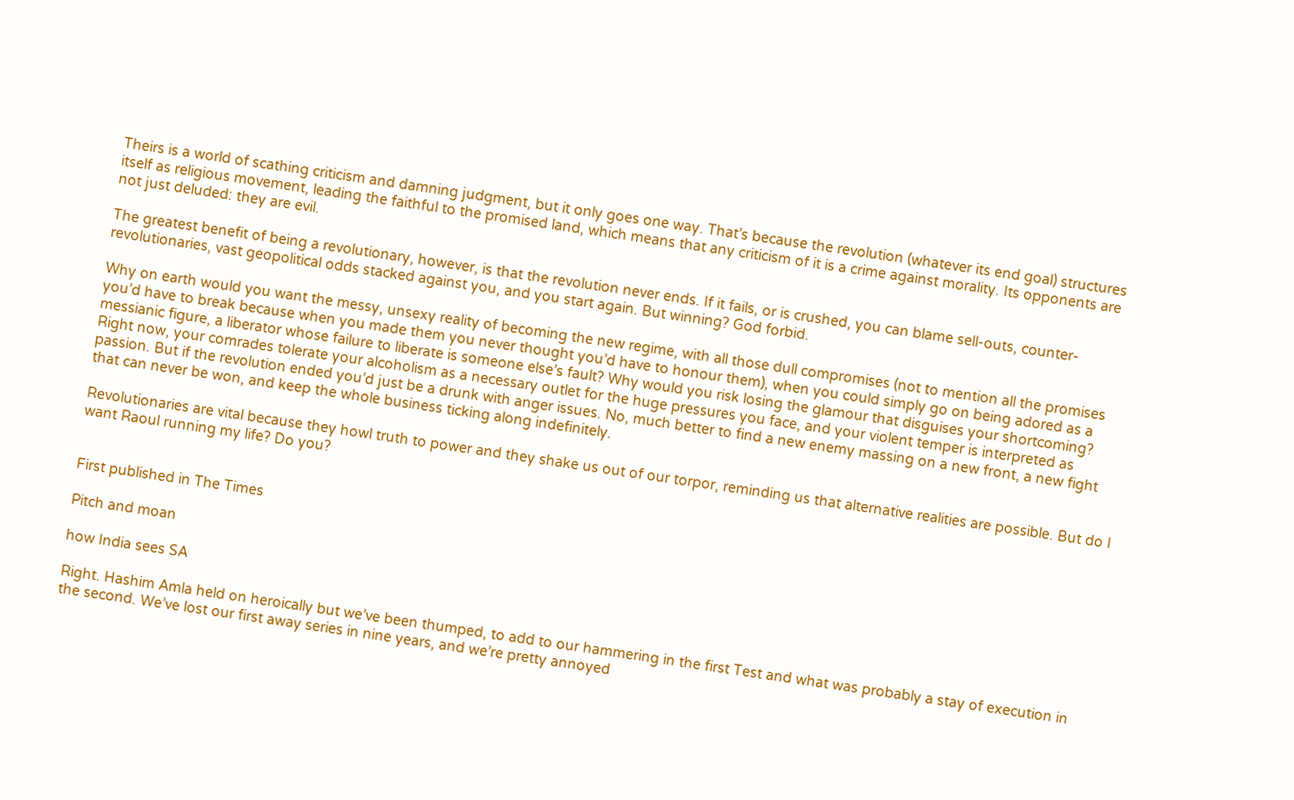Theirs is a world of scathing criticism and damning judgment, but it only goes one way. That’s because the revolution (whatever its end goal) structures itself as religious movement, leading the faithful to the promised land, which means that any criticism of it is a crime against morality. Its opponents are not just deluded: they are evil.

The greatest benefit of being a revolutionary, however, is that the revolution never ends. If it fails, or is crushed, you can blame sell-outs, counter-revolutionaries, vast geopolitical odds stacked against you, and you start again. But winning? God forbid.

Why on earth would you want the messy, unsexy reality of becoming the new regime, with all those dull compromises (not to mention all the promises you’d have to break because when you made them you never thought you’d have to honour them), when you could simply go on being adored as a messianic figure, a liberator whose failure to liberate is someone else’s fault? Why would you risk losing the glamour that disguises your shortcoming? Right now, your comrades tolerate your alcoholism as a necessary outlet for the huge pressures you face, and your violent temper is interpreted as passion. But if the revolution ended you’d just be a drunk with anger issues. No, much better to find a new enemy massing on a new front, a new fight that can never be won, and keep the whole business ticking along indefinitely.

Revolutionaries are vital because they howl truth to power and they shake us out of our torpor, reminding us that alternative realities are possible. But do I want Raoul running my life? Do you?


First published in The Times

Pitch and moan

how India sees SA

Right. Hashim Amla held on heroically but we’ve been thumped, to add to our hammering in the first Test and what was probably a stay of execution in the second. We’ve lost our first away series in nine years, and we’re pretty annoyed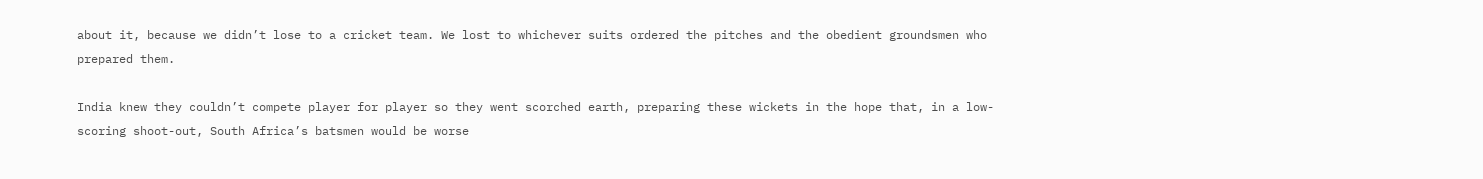about it, because we didn’t lose to a cricket team. We lost to whichever suits ordered the pitches and the obedient groundsmen who prepared them.

India knew they couldn’t compete player for player so they went scorched earth, preparing these wickets in the hope that, in a low-scoring shoot-out, South Africa’s batsmen would be worse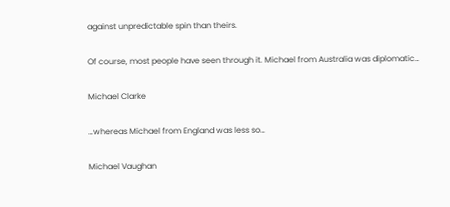against unpredictable spin than theirs.

Of course, most people have seen through it. Michael from Australia was diplomatic…

Michael Clarke

…whereas Michael from England was less so…

Michael Vaughan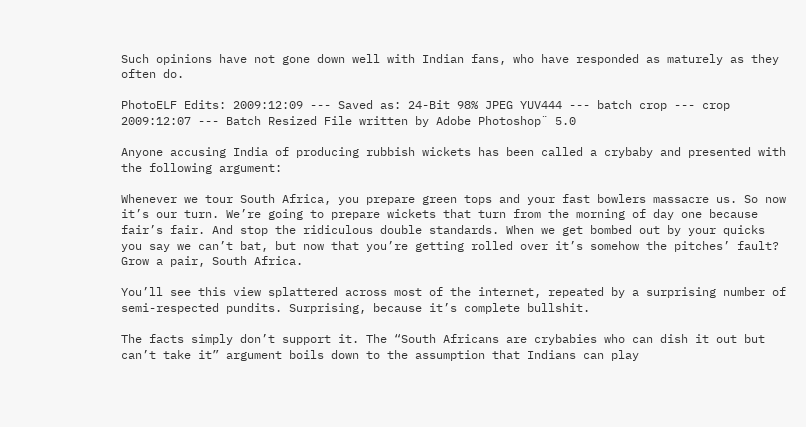Such opinions have not gone down well with Indian fans, who have responded as maturely as they often do.

PhotoELF Edits: 2009:12:09 --- Saved as: 24-Bit 98% JPEG YUV444 --- batch crop --- crop 2009:12:07 --- Batch Resized File written by Adobe Photoshop¨ 5.0

Anyone accusing India of producing rubbish wickets has been called a crybaby and presented with the following argument:

Whenever we tour South Africa, you prepare green tops and your fast bowlers massacre us. So now it’s our turn. We’re going to prepare wickets that turn from the morning of day one because fair’s fair. And stop the ridiculous double standards. When we get bombed out by your quicks you say we can’t bat, but now that you’re getting rolled over it’s somehow the pitches’ fault? Grow a pair, South Africa.

You’ll see this view splattered across most of the internet, repeated by a surprising number of semi-respected pundits. Surprising, because it’s complete bullshit.

The facts simply don’t support it. The “South Africans are crybabies who can dish it out but can’t take it” argument boils down to the assumption that Indians can play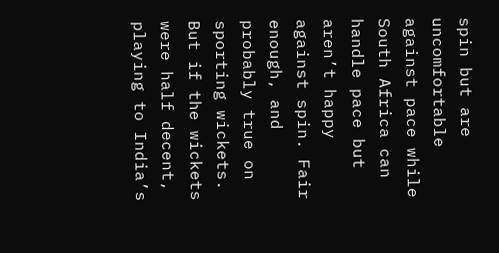spin but are uncomfortable against pace while South Africa can handle pace but aren’t happy against spin. Fair enough, and probably true on sporting wickets. But if the wickets were half decent, playing to India’s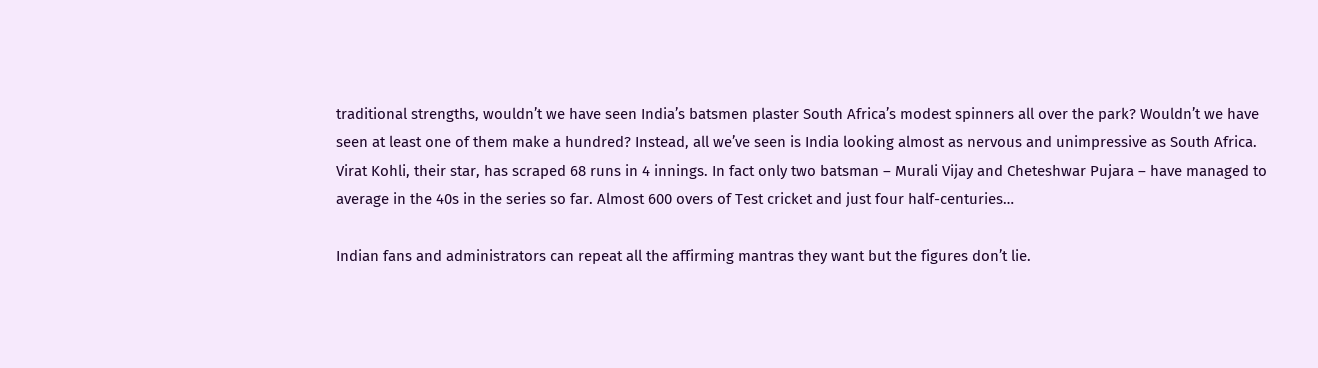traditional strengths, wouldn’t we have seen India’s batsmen plaster South Africa’s modest spinners all over the park? Wouldn’t we have seen at least one of them make a hundred? Instead, all we’ve seen is India looking almost as nervous and unimpressive as South Africa. Virat Kohli, their star, has scraped 68 runs in 4 innings. In fact only two batsman – Murali Vijay and Cheteshwar Pujara – have managed to average in the 40s in the series so far. Almost 600 overs of Test cricket and just four half-centuries…

Indian fans and administrators can repeat all the affirming mantras they want but the figures don’t lie.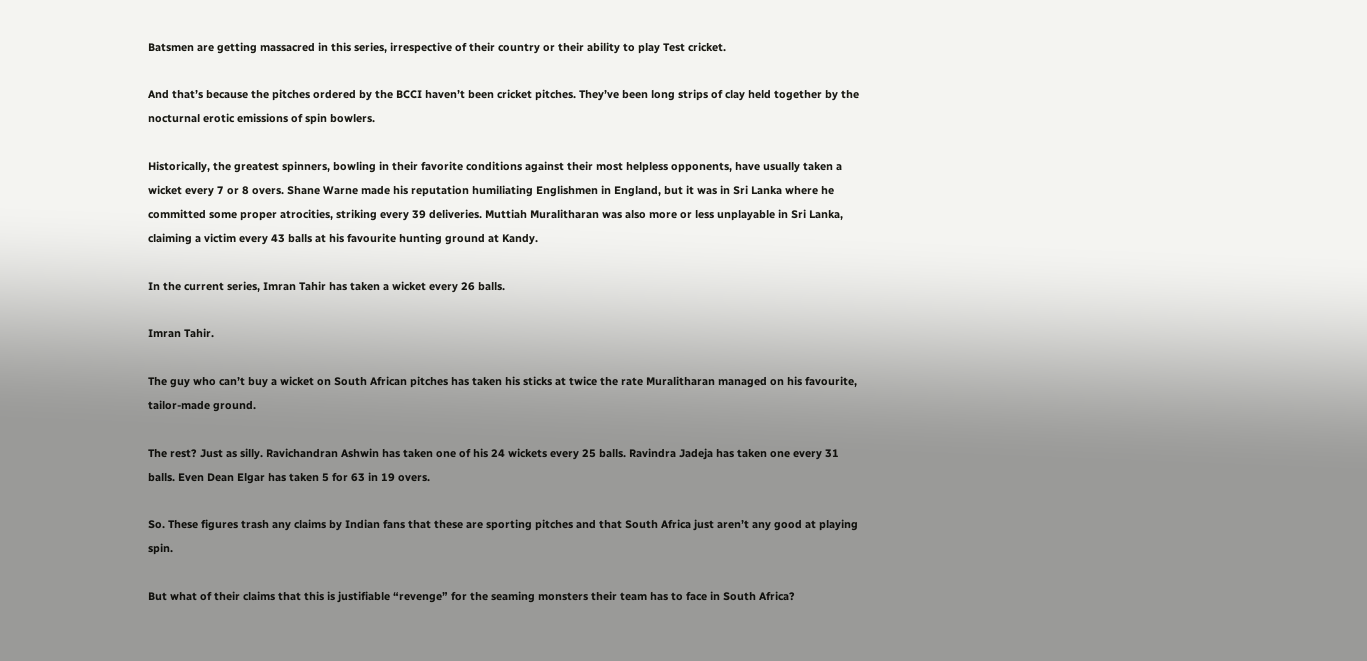Batsmen are getting massacred in this series, irrespective of their country or their ability to play Test cricket.

And that’s because the pitches ordered by the BCCI haven’t been cricket pitches. They’ve been long strips of clay held together by the nocturnal erotic emissions of spin bowlers.

Historically, the greatest spinners, bowling in their favorite conditions against their most helpless opponents, have usually taken a wicket every 7 or 8 overs. Shane Warne made his reputation humiliating Englishmen in England, but it was in Sri Lanka where he committed some proper atrocities, striking every 39 deliveries. Muttiah Muralitharan was also more or less unplayable in Sri Lanka, claiming a victim every 43 balls at his favourite hunting ground at Kandy.

In the current series, Imran Tahir has taken a wicket every 26 balls.

Imran Tahir.

The guy who can’t buy a wicket on South African pitches has taken his sticks at twice the rate Muralitharan managed on his favourite, tailor-made ground.

The rest? Just as silly. Ravichandran Ashwin has taken one of his 24 wickets every 25 balls. Ravindra Jadeja has taken one every 31 balls. Even Dean Elgar has taken 5 for 63 in 19 overs.

So. These figures trash any claims by Indian fans that these are sporting pitches and that South Africa just aren’t any good at playing spin.

But what of their claims that this is justifiable “revenge” for the seaming monsters their team has to face in South Africa?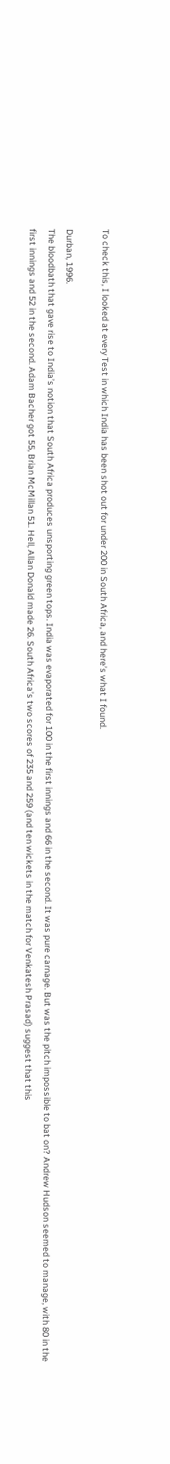To check this, I looked at every Test in which India has been shot out for under 200 in South Africa, and here’s what I found.

Durban, 1996.
The bloodbath that gave rise to India’s notion that South Africa produces unsporting green tops. India was evaporated for 100 in the first innings and 66 in the second. It was pure carnage. But was the pitch impossible to bat on? Andrew Hudson seemed to manage, with 80 in the first innings and 52 in the second. Adam Bacher got 55, Brian McMillan 51. Hell, Allan Donald made 26. South Africa’s two scores of 235 and 259 (and ten wickets in the match for Venkatesh Prasad) suggest that this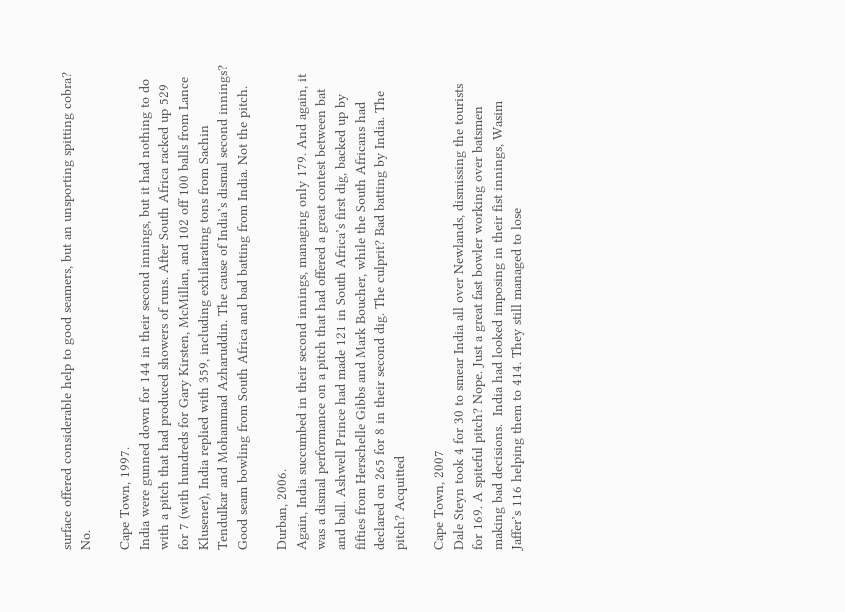surface offered considerable help to good seamers, but an unsporting spitting cobra? No.

Cape Town, 1997.
India were gunned down for 144 in their second innings, but it had nothing to do with a pitch that had produced showers of runs. After South Africa racked up 529 for 7 (with hundreds for Gary Kirsten, McMillan, and 102 off 100 balls from Lance Klusener), India replied with 359, including exhilarating tons from Sachin Tendulkar and Mohammad Azharuddin. The cause of India’s dismal second innings? Good seam bowling from South Africa and bad batting from India. Not the pitch.

Durban, 2006.
Again, India succumbed in their second innings, managing only 179. And again, it was a dismal performance on a pitch that had offered a great contest between bat and ball. Ashwell Prince had made 121 in South Africa’s first dig, backed up by fifties from Herschelle Gibbs and Mark Boucher, while the South Africans had declared on 265 for 8 in their second dig. The culprit? Bad batting by India. The pitch? Acquitted

Cape Town, 2007
Dale Steyn took 4 for 30 to smear India all over Newlands, dismissing the tourists for 169. A spiteful pitch? Nope. Just a great fast bowler working over batsmen making bad decisions.  India had looked imposing in their fist innings, Wasim Jaffer’s 116 helping them to 414. They still managed to lose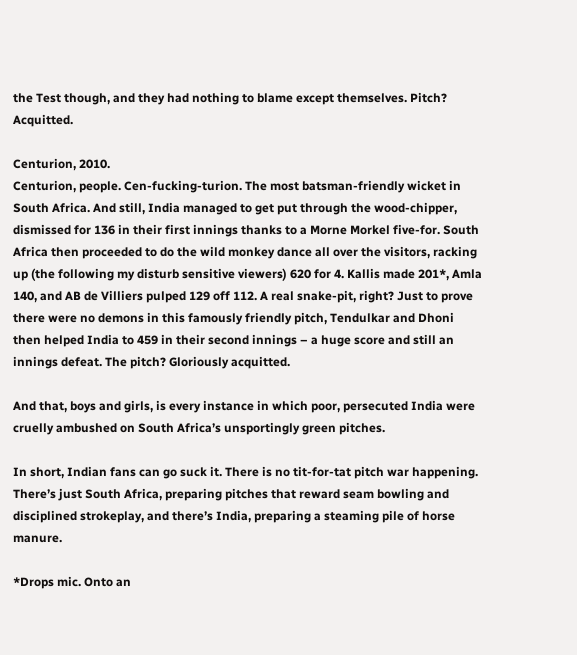the Test though, and they had nothing to blame except themselves. Pitch? Acquitted.

Centurion, 2010.
Centurion, people. Cen-fucking-turion. The most batsman-friendly wicket in South Africa. And still, India managed to get put through the wood-chipper, dismissed for 136 in their first innings thanks to a Morne Morkel five-for. South Africa then proceeded to do the wild monkey dance all over the visitors, racking up (the following my disturb sensitive viewers) 620 for 4. Kallis made 201*, Amla 140, and AB de Villiers pulped 129 off 112. A real snake-pit, right? Just to prove there were no demons in this famously friendly pitch, Tendulkar and Dhoni then helped India to 459 in their second innings – a huge score and still an innings defeat. The pitch? Gloriously acquitted.

And that, boys and girls, is every instance in which poor, persecuted India were cruelly ambushed on South Africa’s unsportingly green pitches.

In short, Indian fans can go suck it. There is no tit-for-tat pitch war happening. There’s just South Africa, preparing pitches that reward seam bowling and disciplined strokeplay, and there’s India, preparing a steaming pile of horse manure.

*Drops mic. Onto an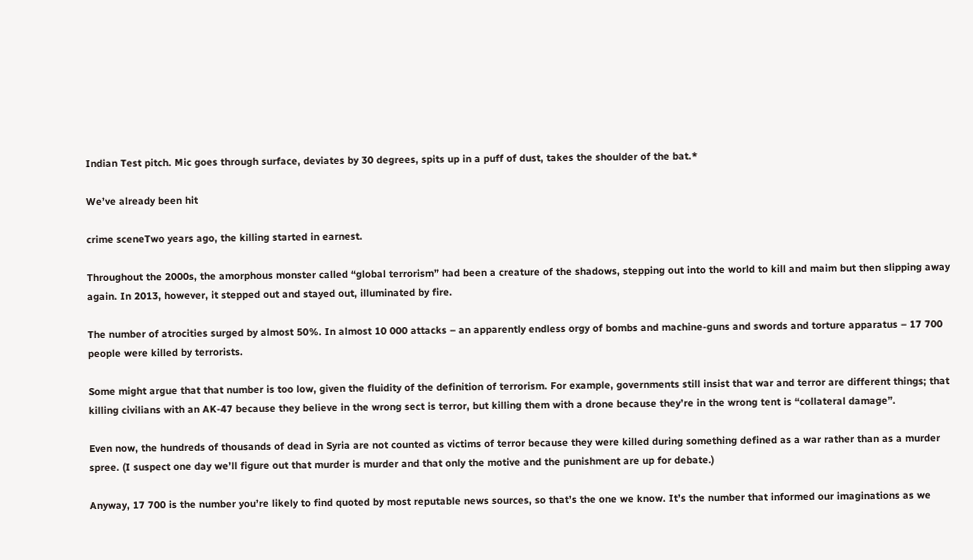Indian Test pitch. Mic goes through surface, deviates by 30 degrees, spits up in a puff of dust, takes the shoulder of the bat.*

We’ve already been hit

crime sceneTwo years ago, the killing started in earnest.

Throughout the 2000s, the amorphous monster called “global terrorism” had been a creature of the shadows, stepping out into the world to kill and maim but then slipping away again. In 2013, however, it stepped out and stayed out, illuminated by fire.

The number of atrocities surged by almost 50%. In almost 10 000 attacks – an apparently endless orgy of bombs and machine-guns and swords and torture apparatus – 17 700 people were killed by terrorists.

Some might argue that that number is too low, given the fluidity of the definition of terrorism. For example, governments still insist that war and terror are different things; that killing civilians with an AK-47 because they believe in the wrong sect is terror, but killing them with a drone because they’re in the wrong tent is “collateral damage”.

Even now, the hundreds of thousands of dead in Syria are not counted as victims of terror because they were killed during something defined as a war rather than as a murder spree. (I suspect one day we’ll figure out that murder is murder and that only the motive and the punishment are up for debate.)

Anyway, 17 700 is the number you’re likely to find quoted by most reputable news sources, so that’s the one we know. It’s the number that informed our imaginations as we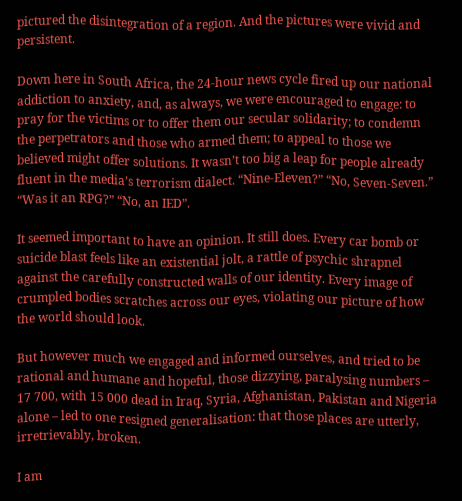pictured the disintegration of a region. And the pictures were vivid and persistent.

Down here in South Africa, the 24-hour news cycle fired up our national addiction to anxiety, and, as always, we were encouraged to engage: to pray for the victims or to offer them our secular solidarity; to condemn the perpetrators and those who armed them; to appeal to those we believed might offer solutions. It wasn’t too big a leap for people already fluent in the media’s terrorism dialect. “Nine-Eleven?” “No, Seven-Seven.” “Was it an RPG?” “No, an IED”.

It seemed important to have an opinion. It still does. Every car bomb or suicide blast feels like an existential jolt, a rattle of psychic shrapnel against the carefully constructed walls of our identity. Every image of crumpled bodies scratches across our eyes, violating our picture of how the world should look.

But however much we engaged and informed ourselves, and tried to be rational and humane and hopeful, those dizzying, paralysing numbers – 17 700, with 15 000 dead in Iraq, Syria, Afghanistan, Pakistan and Nigeria alone – led to one resigned generalisation: that those places are utterly, irretrievably, broken.

I am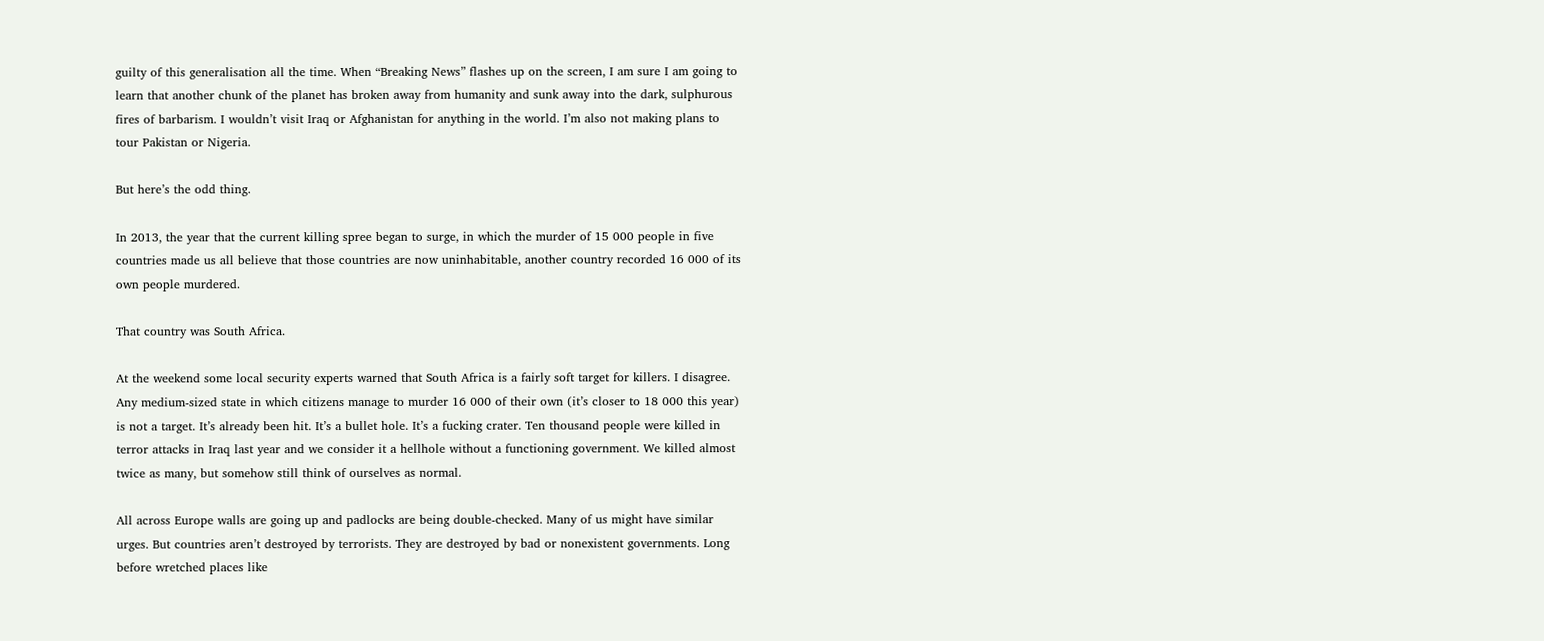guilty of this generalisation all the time. When “Breaking News” flashes up on the screen, I am sure I am going to learn that another chunk of the planet has broken away from humanity and sunk away into the dark, sulphurous fires of barbarism. I wouldn’t visit Iraq or Afghanistan for anything in the world. I’m also not making plans to tour Pakistan or Nigeria.

But here’s the odd thing.

In 2013, the year that the current killing spree began to surge, in which the murder of 15 000 people in five countries made us all believe that those countries are now uninhabitable, another country recorded 16 000 of its own people murdered.

That country was South Africa.

At the weekend some local security experts warned that South Africa is a fairly soft target for killers. I disagree. Any medium-sized state in which citizens manage to murder 16 000 of their own (it’s closer to 18 000 this year) is not a target. It’s already been hit. It’s a bullet hole. It’s a fucking crater. Ten thousand people were killed in terror attacks in Iraq last year and we consider it a hellhole without a functioning government. We killed almost twice as many, but somehow still think of ourselves as normal.

All across Europe walls are going up and padlocks are being double-checked. Many of us might have similar urges. But countries aren’t destroyed by terrorists. They are destroyed by bad or nonexistent governments. Long before wretched places like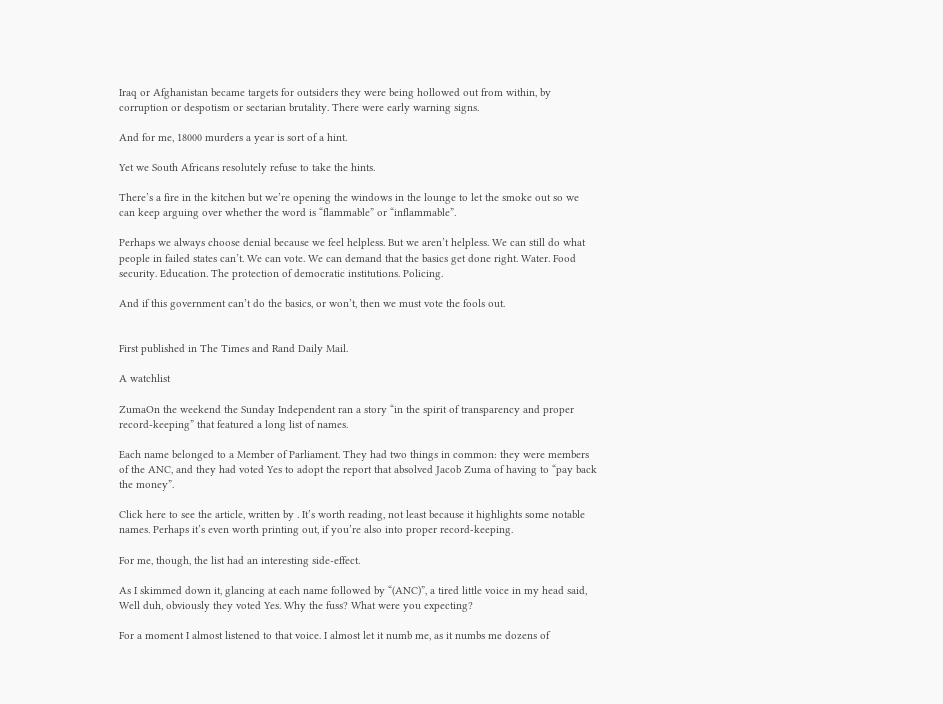Iraq or Afghanistan became targets for outsiders they were being hollowed out from within, by corruption or despotism or sectarian brutality. There were early warning signs.

And for me, 18000 murders a year is sort of a hint.

Yet we South Africans resolutely refuse to take the hints.

There’s a fire in the kitchen but we’re opening the windows in the lounge to let the smoke out so we can keep arguing over whether the word is “flammable” or “inflammable”.

Perhaps we always choose denial because we feel helpless. But we aren’t helpless. We can still do what people in failed states can’t. We can vote. We can demand that the basics get done right. Water. Food security. Education. The protection of democratic institutions. Policing.

And if this government can’t do the basics, or won’t, then we must vote the fools out.


First published in The Times and Rand Daily Mail.

A watchlist

ZumaOn the weekend the Sunday Independent ran a story “in the spirit of transparency and proper record-keeping” that featured a long list of names.

Each name belonged to a Member of Parliament. They had two things in common: they were members of the ANC, and they had voted Yes to adopt the report that absolved Jacob Zuma of having to “pay back the money”.

Click here to see the article, written by . It’s worth reading, not least because it highlights some notable names. Perhaps it’s even worth printing out, if you’re also into proper record-keeping.

For me, though, the list had an interesting side-effect.

As I skimmed down it, glancing at each name followed by “(ANC)”, a tired little voice in my head said, Well duh, obviously they voted Yes. Why the fuss? What were you expecting?

For a moment I almost listened to that voice. I almost let it numb me, as it numbs me dozens of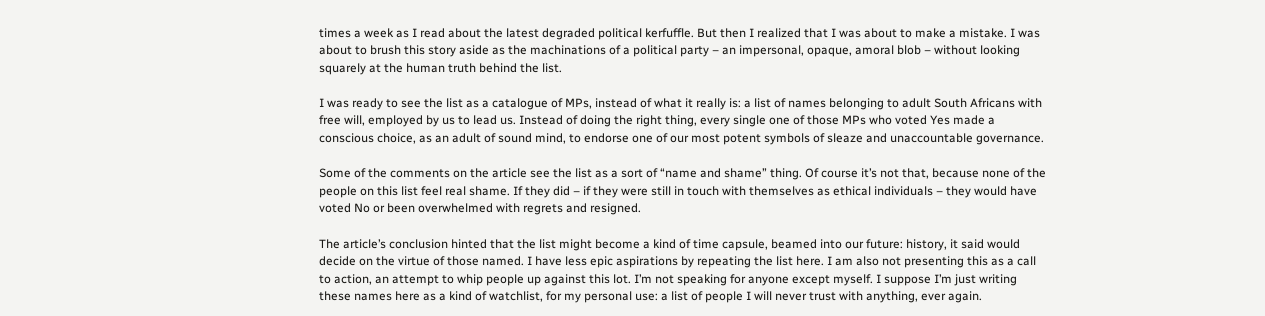times a week as I read about the latest degraded political kerfuffle. But then I realized that I was about to make a mistake. I was about to brush this story aside as the machinations of a political party – an impersonal, opaque, amoral blob – without looking squarely at the human truth behind the list.

I was ready to see the list as a catalogue of MPs, instead of what it really is: a list of names belonging to adult South Africans with free will, employed by us to lead us. Instead of doing the right thing, every single one of those MPs who voted Yes made a conscious choice, as an adult of sound mind, to endorse one of our most potent symbols of sleaze and unaccountable governance.

Some of the comments on the article see the list as a sort of “name and shame” thing. Of course it’s not that, because none of the people on this list feel real shame. If they did – if they were still in touch with themselves as ethical individuals – they would have voted No or been overwhelmed with regrets and resigned.

The article’s conclusion hinted that the list might become a kind of time capsule, beamed into our future: history, it said would decide on the virtue of those named. I have less epic aspirations by repeating the list here. I am also not presenting this as a call to action, an attempt to whip people up against this lot. I’m not speaking for anyone except myself. I suppose I’m just writing these names here as a kind of watchlist, for my personal use: a list of people I will never trust with anything, ever again.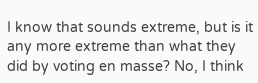I know that sounds extreme, but is it any more extreme than what they did by voting en masse? No, I think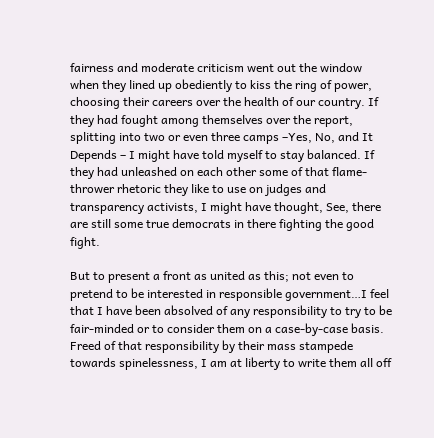fairness and moderate criticism went out the window when they lined up obediently to kiss the ring of power, choosing their careers over the health of our country. If they had fought among themselves over the report, splitting into two or even three camps –Yes, No, and It Depends – I might have told myself to stay balanced. If they had unleashed on each other some of that flame-thrower rhetoric they like to use on judges and transparency activists, I might have thought, See, there are still some true democrats in there fighting the good fight.

But to present a front as united as this; not even to pretend to be interested in responsible government…I feel that I have been absolved of any responsibility to try to be fair-minded or to consider them on a case-by-case basis. Freed of that responsibility by their mass stampede towards spinelessness, I am at liberty to write them all off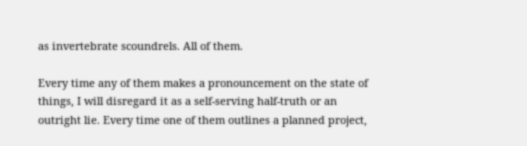as invertebrate scoundrels. All of them.

Every time any of them makes a pronouncement on the state of things, I will disregard it as a self-serving half-truth or an outright lie. Every time one of them outlines a planned project,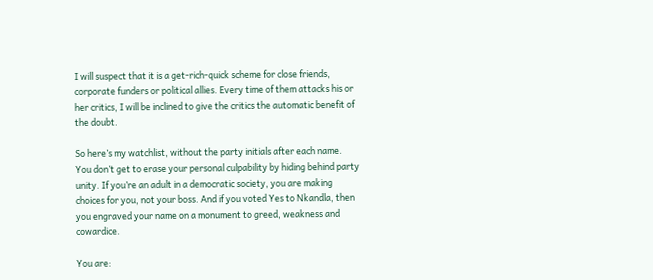I will suspect that it is a get-rich-quick scheme for close friends, corporate funders or political allies. Every time of them attacks his or her critics, I will be inclined to give the critics the automatic benefit of the doubt.

So here’s my watchlist, without the party initials after each name. You don’t get to erase your personal culpability by hiding behind party unity. If you’re an adult in a democratic society, you are making choices for you, not your boss. And if you voted Yes to Nkandla, then you engraved your name on a monument to greed, weakness and cowardice.

You are: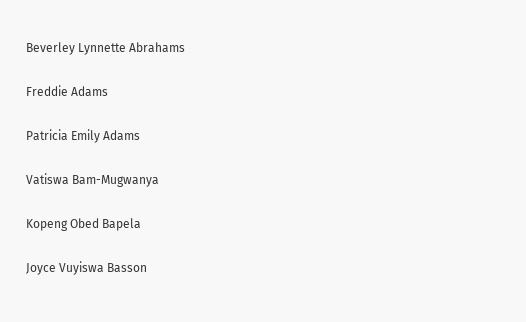Beverley Lynnette Abrahams

Freddie Adams

Patricia Emily Adams

Vatiswa Bam-Mugwanya

Kopeng Obed Bapela

Joyce Vuyiswa Basson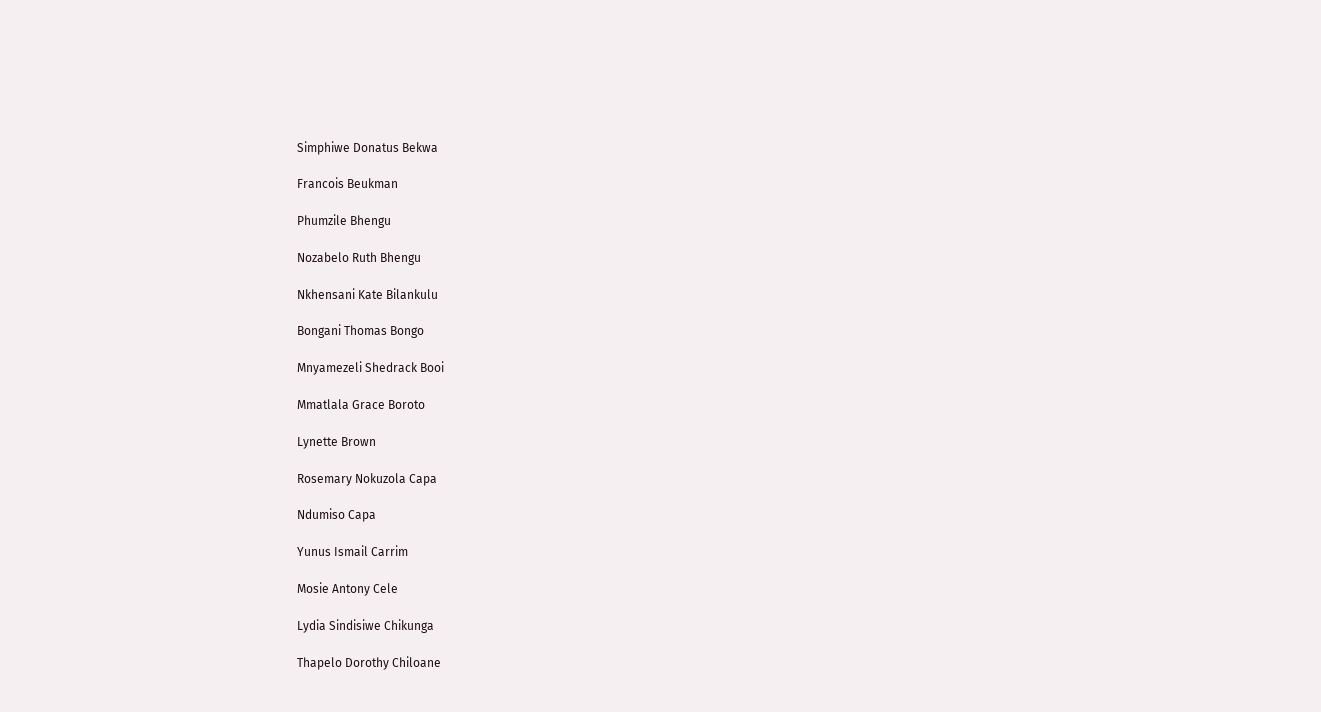Simphiwe Donatus Bekwa

Francois Beukman

Phumzile Bhengu

Nozabelo Ruth Bhengu

Nkhensani Kate Bilankulu

Bongani Thomas Bongo

Mnyamezeli Shedrack Booi

Mmatlala Grace Boroto

Lynette Brown

Rosemary Nokuzola Capa

Ndumiso Capa

Yunus Ismail Carrim

Mosie Antony Cele

Lydia Sindisiwe Chikunga

Thapelo Dorothy Chiloane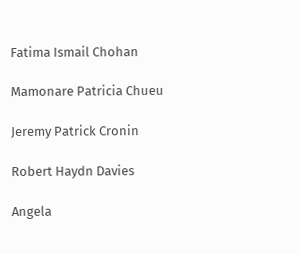Fatima Ismail Chohan

Mamonare Patricia Chueu

Jeremy Patrick Cronin

Robert Haydn Davies

Angela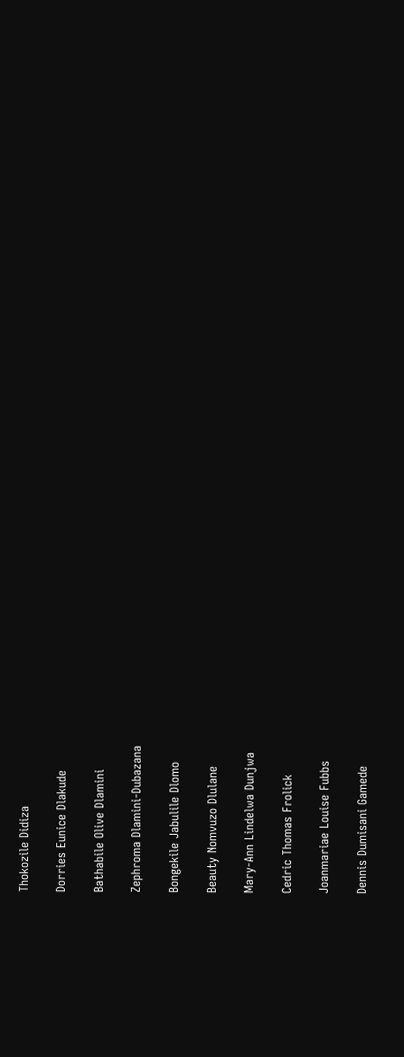Thokozile Didiza

Dorries Eunice Dlakude

Bathabile Olive Dlamini

Zephroma Dlamini-Dubazana

Bongekile Jabulile Dlomo

Beauty Nomvuzo Dlulane

Mary-Ann Lindelwa Dunjwa

Cedric Thomas Frolick

Joanmariae Louise Fubbs

Dennis Dumisani Gamede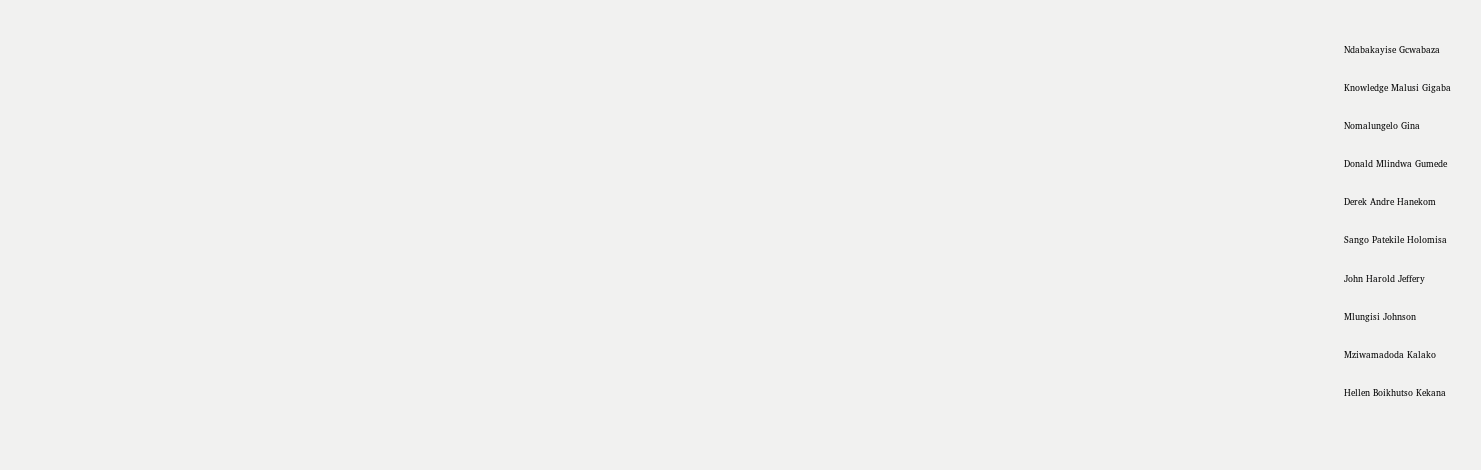Ndabakayise Gcwabaza

Knowledge Malusi Gigaba

Nomalungelo Gina

Donald Mlindwa Gumede

Derek Andre Hanekom

Sango Patekile Holomisa

John Harold Jeffery

Mlungisi Johnson

Mziwamadoda Kalako

Hellen Boikhutso Kekana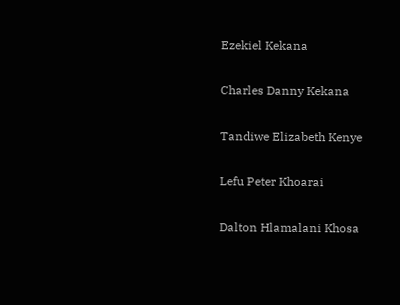Ezekiel Kekana

Charles Danny Kekana

Tandiwe Elizabeth Kenye

Lefu Peter Khoarai

Dalton Hlamalani Khosa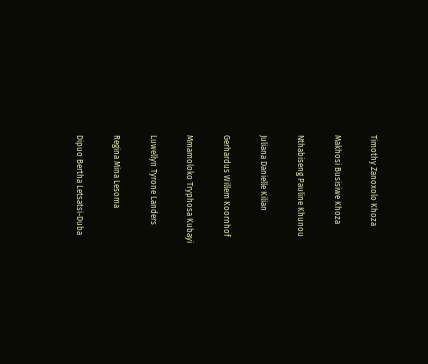Timothy Zanoxolo Khoza

Makhosi Busisiwe Khoza

Nthabiseng Pauline Khunou

Juliana Danielle Kilian

Gerhardus Willem Koornhof

Mmamoloko Tryphosa Kubayi

Luwellyn Tyrone Landers

Regina Mina Lesoma

Dipuo Bertha Letsatsi-Duba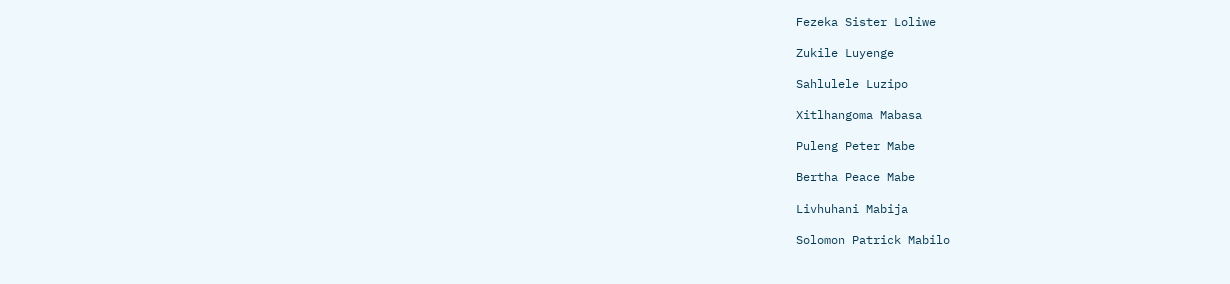Fezeka Sister Loliwe

Zukile Luyenge

Sahlulele Luzipo

Xitlhangoma Mabasa

Puleng Peter Mabe

Bertha Peace Mabe

Livhuhani Mabija

Solomon Patrick Mabilo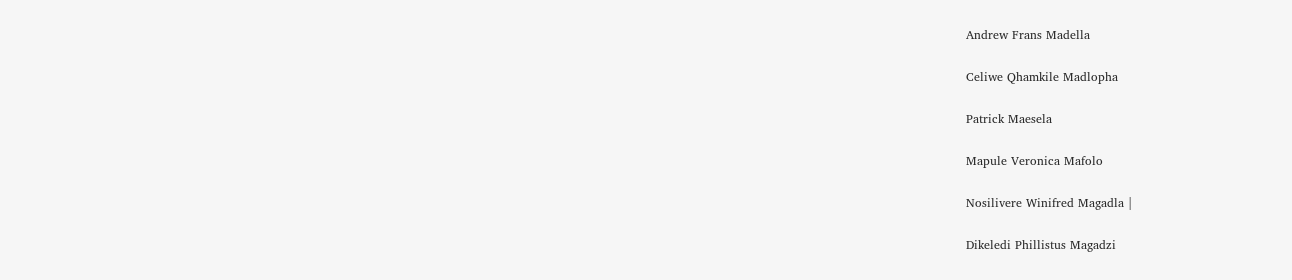Andrew Frans Madella

Celiwe Qhamkile Madlopha

Patrick Maesela

Mapule Veronica Mafolo

Nosilivere Winifred Magadla |

Dikeledi Phillistus Magadzi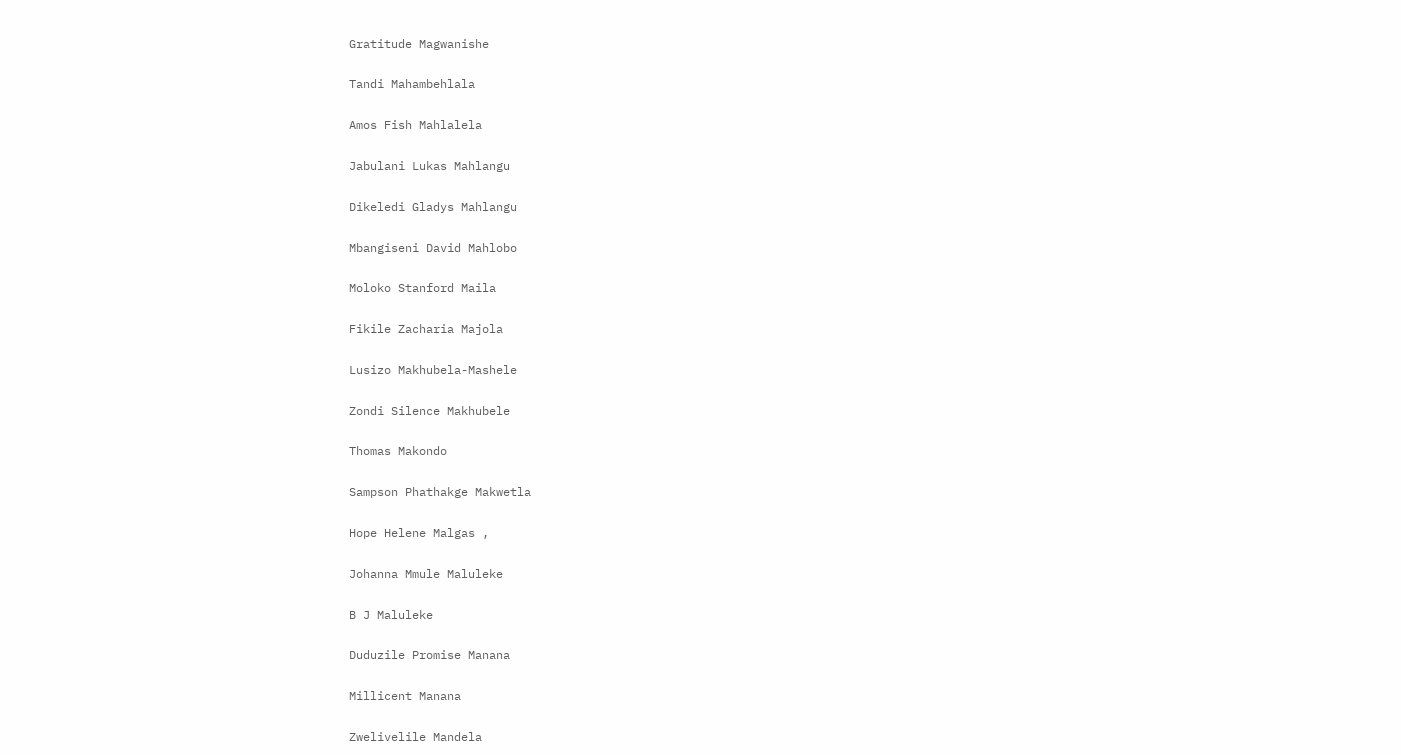Gratitude Magwanishe

Tandi Mahambehlala

Amos Fish Mahlalela

Jabulani Lukas Mahlangu

Dikeledi Gladys Mahlangu

Mbangiseni David Mahlobo

Moloko Stanford Maila

Fikile Zacharia Majola

Lusizo Makhubela-Mashele

Zondi Silence Makhubele

Thomas Makondo

Sampson Phathakge Makwetla

Hope Helene Malgas ,

Johanna Mmule Maluleke

B J Maluleke

Duduzile Promise Manana

Millicent Manana

Zwelivelile Mandela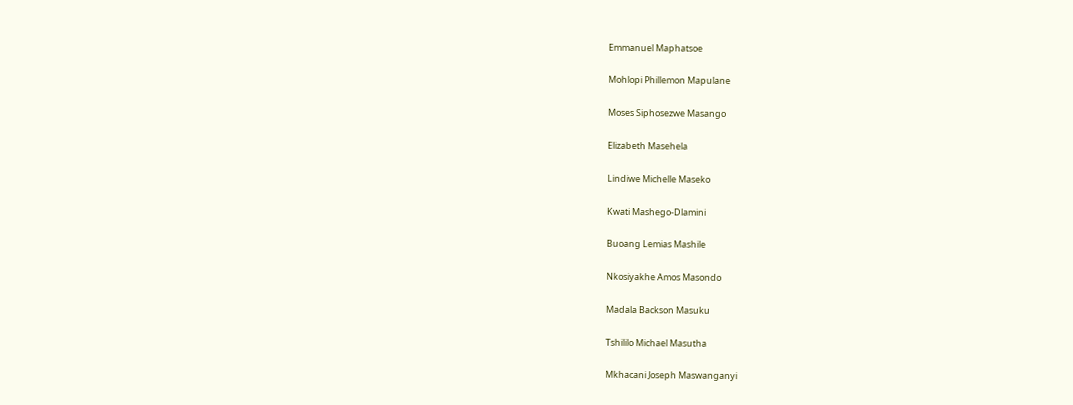Emmanuel Maphatsoe

Mohlopi Phillemon Mapulane

Moses Siphosezwe Masango

Elizabeth Masehela

Lindiwe Michelle Maseko

Kwati Mashego-Dlamini

Buoang Lemias Mashile

Nkosiyakhe Amos Masondo

Madala Backson Masuku

Tshililo Michael Masutha

Mkhacani Joseph Maswanganyi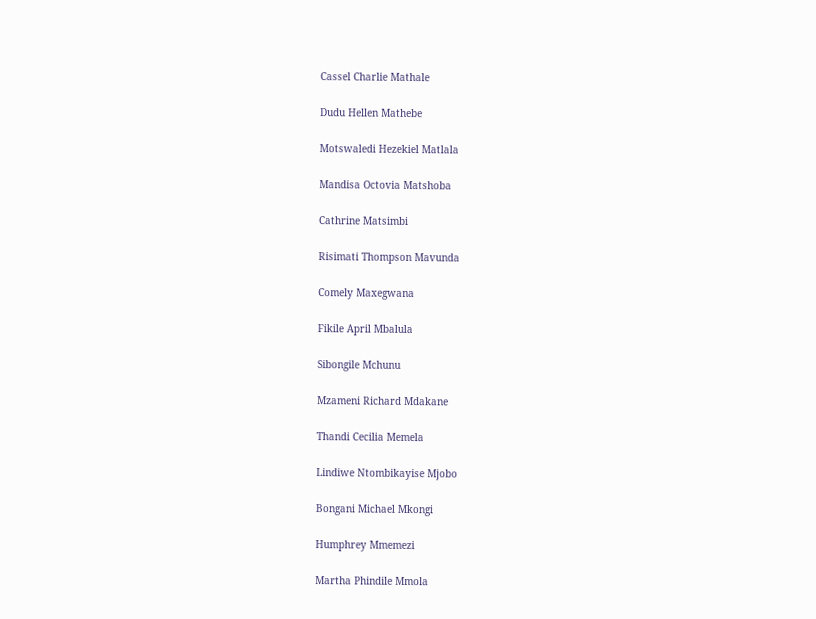Cassel Charlie Mathale

Dudu Hellen Mathebe

Motswaledi Hezekiel Matlala

Mandisa Octovia Matshoba

Cathrine Matsimbi

Risimati Thompson Mavunda

Comely Maxegwana

Fikile April Mbalula

Sibongile Mchunu

Mzameni Richard Mdakane

Thandi Cecilia Memela

Lindiwe Ntombikayise Mjobo

Bongani Michael Mkongi

Humphrey Mmemezi

Martha Phindile Mmola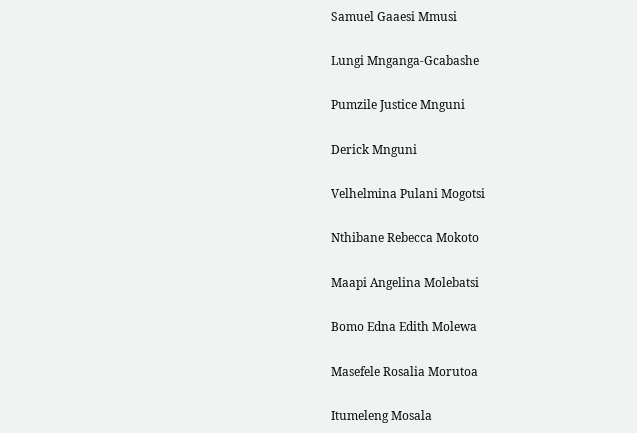Samuel Gaaesi Mmusi

Lungi Mnganga-Gcabashe

Pumzile Justice Mnguni

Derick Mnguni

Velhelmina Pulani Mogotsi

Nthibane Rebecca Mokoto

Maapi Angelina Molebatsi

Bomo Edna Edith Molewa

Masefele Rosalia Morutoa

Itumeleng Mosala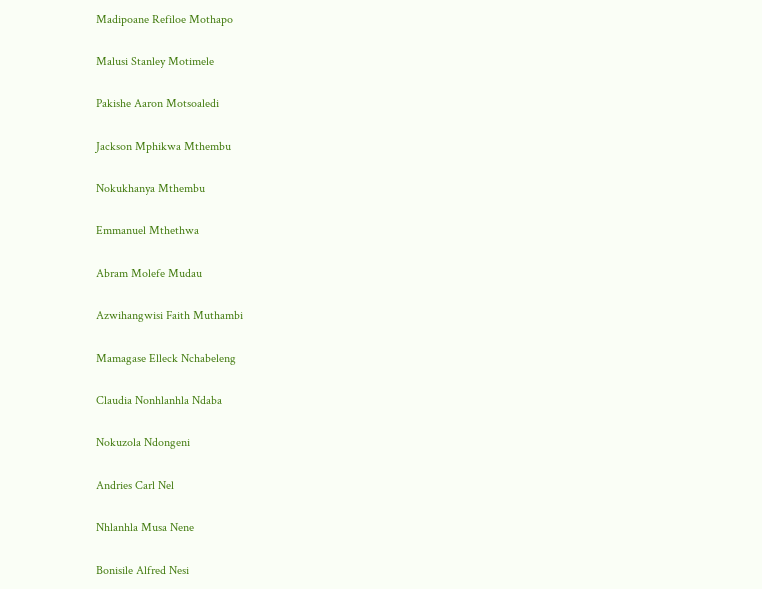Madipoane Refiloe Mothapo

Malusi Stanley Motimele

Pakishe Aaron Motsoaledi

Jackson Mphikwa Mthembu

Nokukhanya Mthembu

Emmanuel Mthethwa

Abram Molefe Mudau

Azwihangwisi Faith Muthambi

Mamagase Elleck Nchabeleng

Claudia Nonhlanhla Ndaba

Nokuzola Ndongeni

Andries Carl Nel

Nhlanhla Musa Nene

Bonisile Alfred Nesi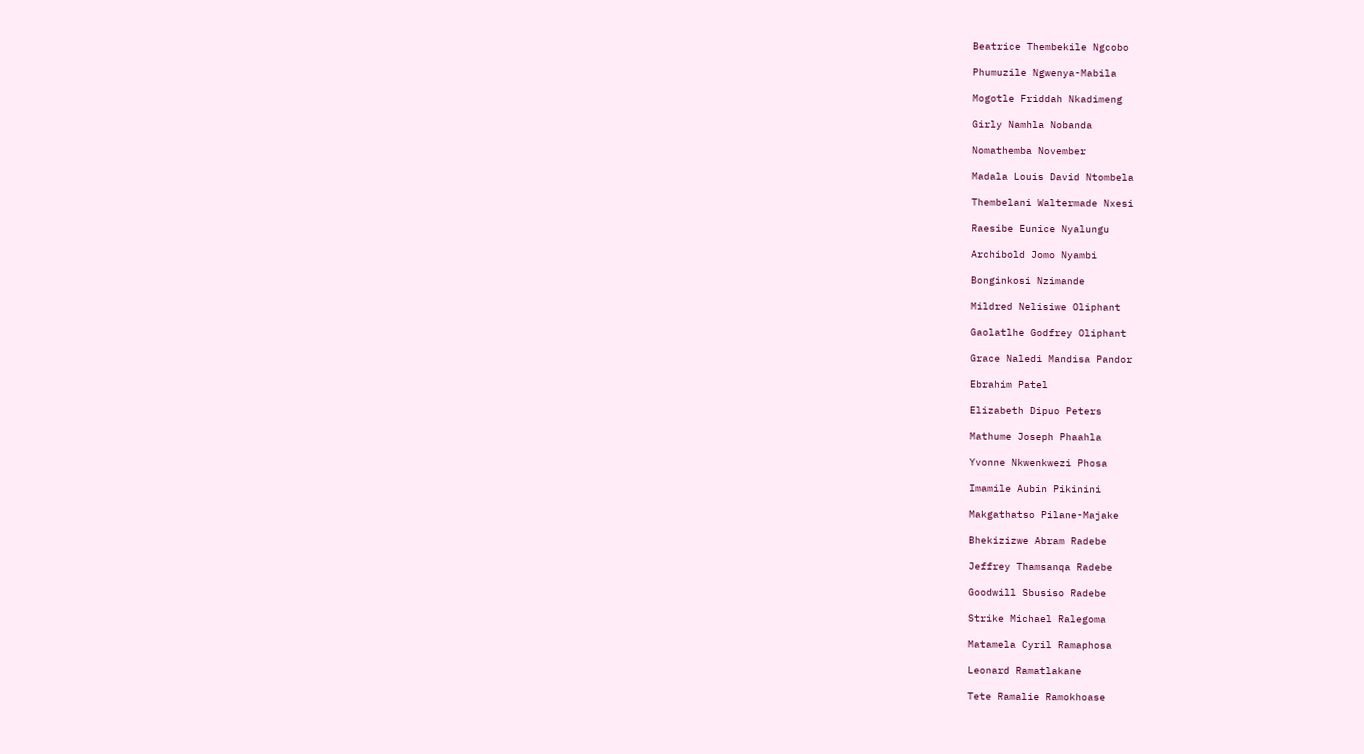Beatrice Thembekile Ngcobo

Phumuzile Ngwenya-Mabila

Mogotle Friddah Nkadimeng

Girly Namhla Nobanda

Nomathemba November

Madala Louis David Ntombela

Thembelani Waltermade Nxesi

Raesibe Eunice Nyalungu

Archibold Jomo Nyambi

Bonginkosi Nzimande

Mildred Nelisiwe Oliphant

Gaolatlhe Godfrey Oliphant

Grace Naledi Mandisa Pandor

Ebrahim Patel

Elizabeth Dipuo Peters

Mathume Joseph Phaahla

Yvonne Nkwenkwezi Phosa

Imamile Aubin Pikinini

Makgathatso Pilane-Majake

Bhekizizwe Abram Radebe

Jeffrey Thamsanqa Radebe

Goodwill Sbusiso Radebe

Strike Michael Ralegoma

Matamela Cyril Ramaphosa

Leonard Ramatlakane

Tete Ramalie Ramokhoase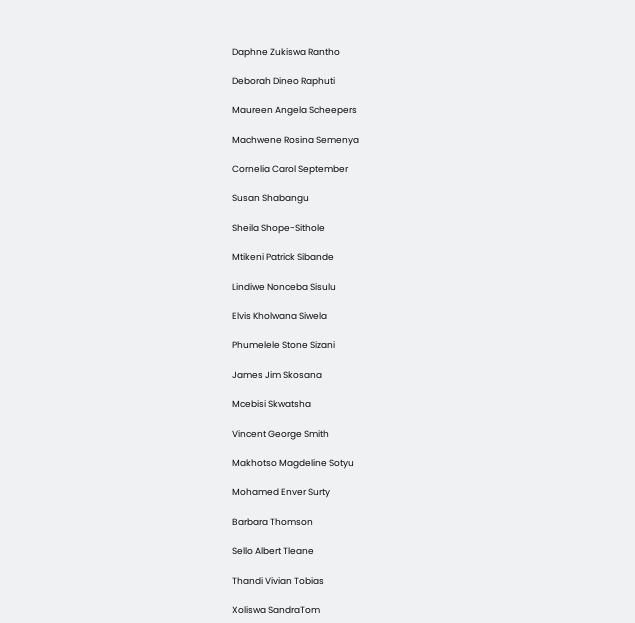Daphne Zukiswa Rantho

Deborah Dineo Raphuti

Maureen Angela Scheepers

Machwene Rosina Semenya

Cornelia Carol September

Susan Shabangu

Sheila Shope-Sithole

Mtikeni Patrick Sibande

Lindiwe Nonceba Sisulu

Elvis Kholwana Siwela

Phumelele Stone Sizani

James Jim Skosana

Mcebisi Skwatsha

Vincent George Smith

Makhotso Magdeline Sotyu

Mohamed Enver Surty

Barbara Thomson

Sello Albert Tleane

Thandi Vivian Tobias

Xoliswa SandraTom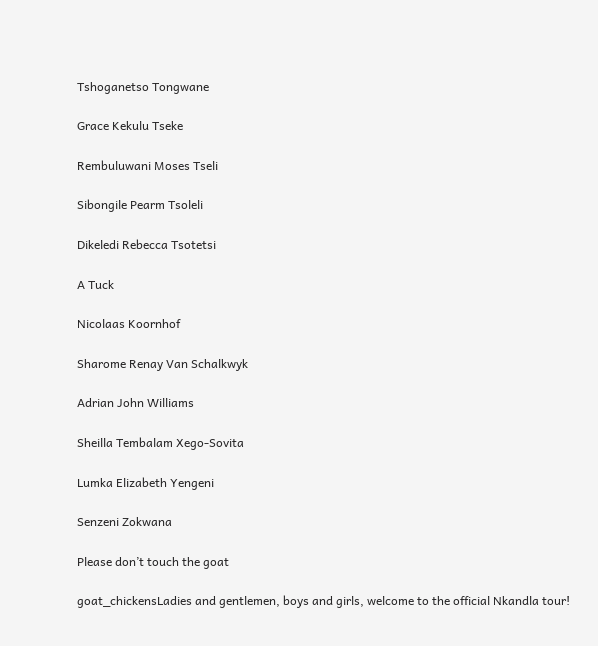Tshoganetso Tongwane

Grace Kekulu Tseke

Rembuluwani Moses Tseli

Sibongile Pearm Tsoleli

Dikeledi Rebecca Tsotetsi

A Tuck

Nicolaas Koornhof

Sharome Renay Van Schalkwyk

Adrian John Williams

Sheilla Tembalam Xego-Sovita

Lumka Elizabeth Yengeni

Senzeni Zokwana

Please don’t touch the goat

goat_chickensLadies and gentlemen, boys and girls, welcome to the official Nkandla tour!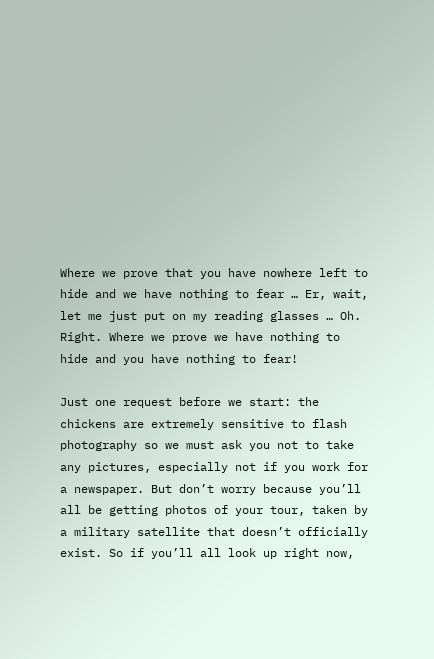Where we prove that you have nowhere left to hide and we have nothing to fear … Er, wait, let me just put on my reading glasses … Oh. Right. Where we prove we have nothing to hide and you have nothing to fear!

Just one request before we start: the chickens are extremely sensitive to flash photography so we must ask you not to take any pictures, especially not if you work for a newspaper. But don’t worry because you’ll all be getting photos of your tour, taken by a military satellite that doesn’t officially exist. So if you’ll all look up right now,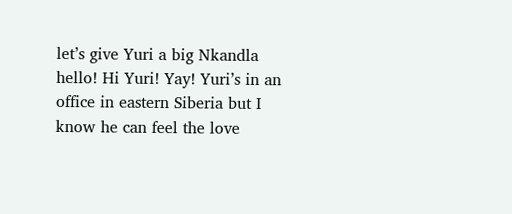let’s give Yuri a big Nkandla hello! Hi Yuri! Yay! Yuri’s in an office in eastern Siberia but I know he can feel the love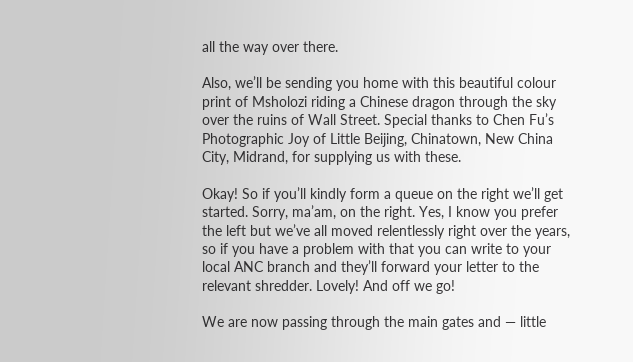all the way over there.

Also, we’ll be sending you home with this beautiful colour print of Msholozi riding a Chinese dragon through the sky over the ruins of Wall Street. Special thanks to Chen Fu’s Photographic Joy of Little Beijing, Chinatown, New China City, Midrand, for supplying us with these.

Okay! So if you’ll kindly form a queue on the right we’ll get started. Sorry, ma’am, on the right. Yes, I know you prefer the left but we’ve all moved relentlessly right over the years, so if you have a problem with that you can write to your local ANC branch and they’ll forward your letter to the relevant shredder. Lovely! And off we go!

We are now passing through the main gates and — little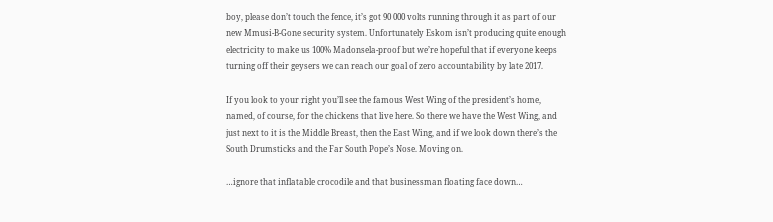boy, please don’t touch the fence, it’s got 90 000 volts running through it as part of our new Mmusi-B-Gone security system. Unfortunately Eskom isn’t producing quite enough electricity to make us 100% Madonsela-proof but we’re hopeful that if everyone keeps turning off their geysers we can reach our goal of zero accountability by late 2017.

If you look to your right you’ll see the famous West Wing of the president’s home, named, of course, for the chickens that live here. So there we have the West Wing, and just next to it is the Middle Breast, then the East Wing, and if we look down there’s the South Drumsticks and the Far South Pope’s Nose. Moving on.

…ignore that inflatable crocodile and that businessman floating face down…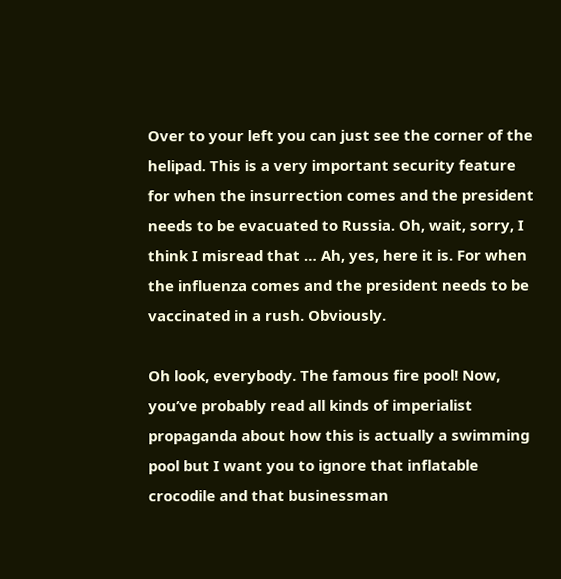Over to your left you can just see the corner of the helipad. This is a very important security feature for when the insurrection comes and the president needs to be evacuated to Russia. Oh, wait, sorry, I think I misread that … Ah, yes, here it is. For when the influenza comes and the president needs to be vaccinated in a rush. Obviously.

Oh look, everybody. The famous fire pool! Now, you’ve probably read all kinds of imperialist propaganda about how this is actually a swimming pool but I want you to ignore that inflatable crocodile and that businessman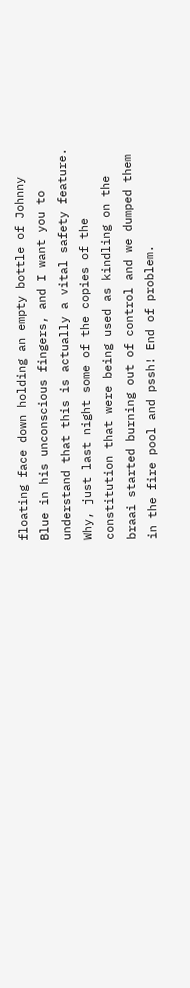floating face down holding an empty bottle of Johnny Blue in his unconscious fingers, and I want you to understand that this is actually a vital safety feature. Why, just last night some of the copies of the constitution that were being used as kindling on the braai started burning out of control and we dumped them in the fire pool and pssh! End of problem.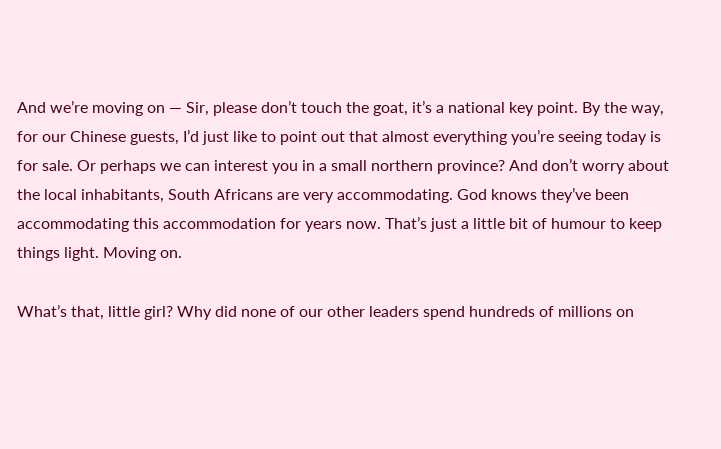And we’re moving on — Sir, please don’t touch the goat, it’s a national key point. By the way, for our Chinese guests, I’d just like to point out that almost everything you’re seeing today is for sale. Or perhaps we can interest you in a small northern province? And don’t worry about the local inhabitants, South Africans are very accommodating. God knows they’ve been accommodating this accommodation for years now. That’s just a little bit of humour to keep things light. Moving on.

What’s that, little girl? Why did none of our other leaders spend hundreds of millions on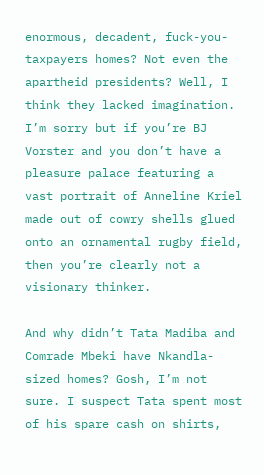enormous, decadent, fuck-you-taxpayers homes? Not even the apartheid presidents? Well, I think they lacked imagination. I’m sorry but if you’re BJ Vorster and you don’t have a pleasure palace featuring a vast portrait of Anneline Kriel made out of cowry shells glued onto an ornamental rugby field, then you’re clearly not a visionary thinker.

And why didn’t Tata Madiba and Comrade Mbeki have Nkandla-sized homes? Gosh, I’m not sure. I suspect Tata spent most of his spare cash on shirts,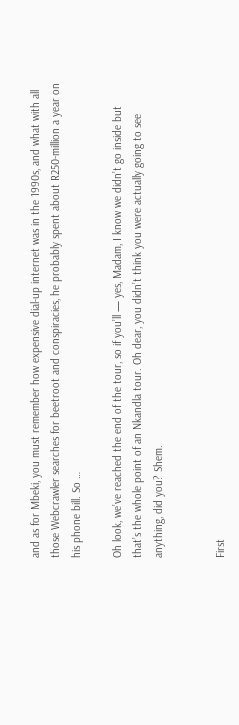and as for Mbeki, you must remember how expensive dial-up internet was in the 1990s, and what with all those Webcrawler searches for beetroot and conspiracies, he probably spent about R250-million a year on his phone bill. So …

Oh look, we’ve reached the end of the tour, so if you’ll — yes, Madam, I know we didn’t go inside but that’s the whole point of an Nkandla tour. Oh dear, you didn’t think you were actually going to see anything, did you? Shem.


First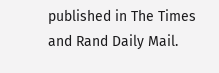published in The Times and Rand Daily Mail.